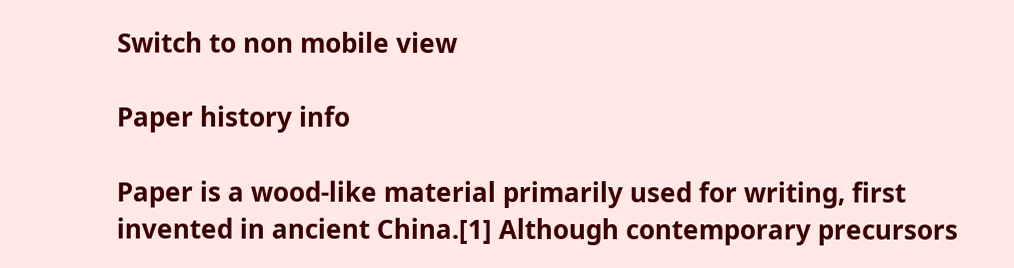Switch to non mobile view

Paper history info

Paper is a wood-like material primarily used for writing, first invented in ancient China.[1] Although contemporary precursors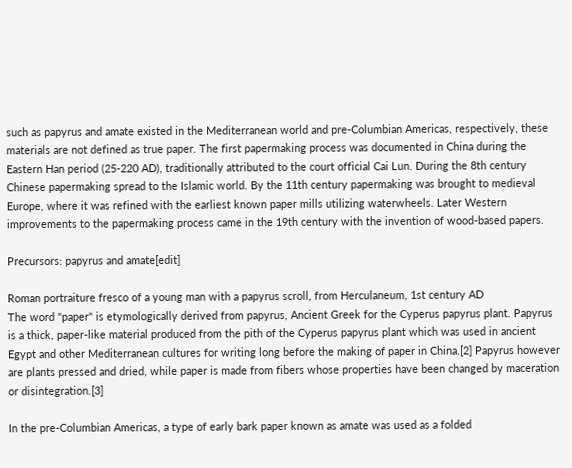such as papyrus and amate existed in the Mediterranean world and pre-Columbian Americas, respectively, these materials are not defined as true paper. The first papermaking process was documented in China during the Eastern Han period (25-220 AD), traditionally attributed to the court official Cai Lun. During the 8th century Chinese papermaking spread to the Islamic world. By the 11th century papermaking was brought to medieval Europe, where it was refined with the earliest known paper mills utilizing waterwheels. Later Western improvements to the papermaking process came in the 19th century with the invention of wood-based papers.

Precursors: papyrus and amate[edit]

Roman portraiture fresco of a young man with a papyrus scroll, from Herculaneum, 1st century AD
The word "paper" is etymologically derived from papyrus, Ancient Greek for the Cyperus papyrus plant. Papyrus is a thick, paper-like material produced from the pith of the Cyperus papyrus plant which was used in ancient Egypt and other Mediterranean cultures for writing long before the making of paper in China.[2] Papyrus however are plants pressed and dried, while paper is made from fibers whose properties have been changed by maceration or disintegration.[3]

In the pre-Columbian Americas, a type of early bark paper known as amate was used as a folded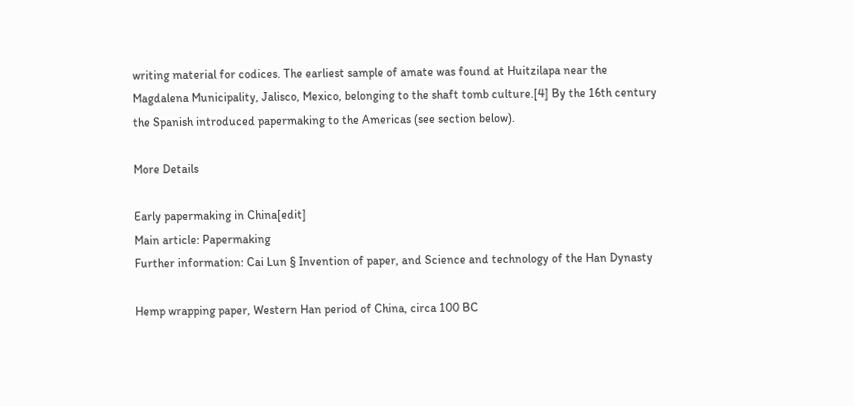writing material for codices. The earliest sample of amate was found at Huitzilapa near the Magdalena Municipality, Jalisco, Mexico, belonging to the shaft tomb culture.[4] By the 16th century the Spanish introduced papermaking to the Americas (see section below).

More Details

Early papermaking in China[edit]
Main article: Papermaking
Further information: Cai Lun § Invention of paper, and Science and technology of the Han Dynasty

Hemp wrapping paper, Western Han period of China, circa 100 BC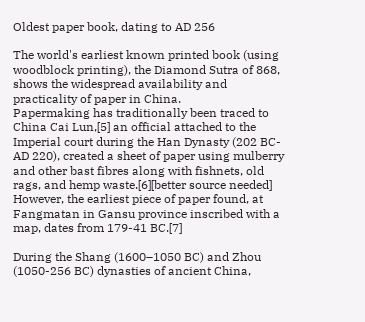Oldest paper book, dating to AD 256

The world's earliest known printed book (using woodblock printing), the Diamond Sutra of 868, shows the widespread availability and practicality of paper in China.
Papermaking has traditionally been traced to China Cai Lun,[5] an official attached to the Imperial court during the Han Dynasty (202 BC-AD 220), created a sheet of paper using mulberry and other bast fibres along with fishnets, old rags, and hemp waste.[6][better source needed] However, the earliest piece of paper found, at Fangmatan in Gansu province inscribed with a map, dates from 179-41 BC.[7]

During the Shang (1600–1050 BC) and Zhou (1050-256 BC) dynasties of ancient China,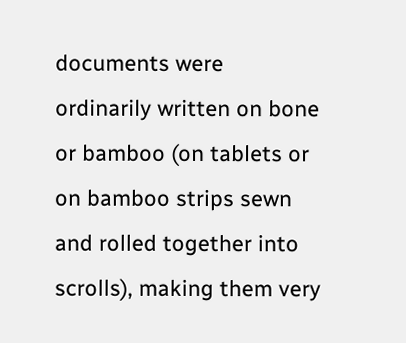documents were ordinarily written on bone or bamboo (on tablets or on bamboo strips sewn and rolled together into scrolls), making them very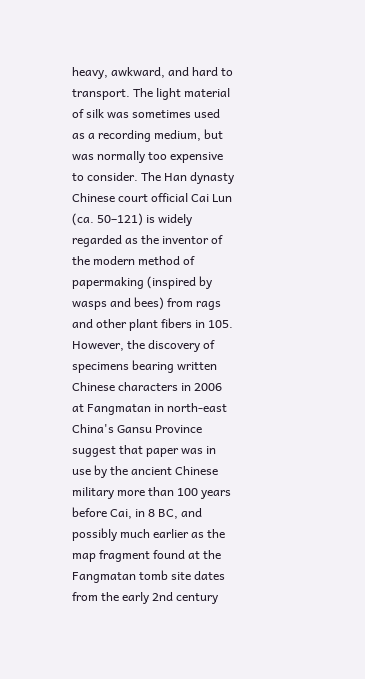heavy, awkward, and hard to transport. The light material of silk was sometimes used as a recording medium, but was normally too expensive to consider. The Han dynasty Chinese court official Cai Lun (ca. 50–121) is widely regarded as the inventor of the modern method of papermaking (inspired by wasps and bees) from rags and other plant fibers in 105. However, the discovery of specimens bearing written Chinese characters in 2006 at Fangmatan in north-east China's Gansu Province suggest that paper was in use by the ancient Chinese military more than 100 years before Cai, in 8 BC, and possibly much earlier as the map fragment found at the Fangmatan tomb site dates from the early 2nd century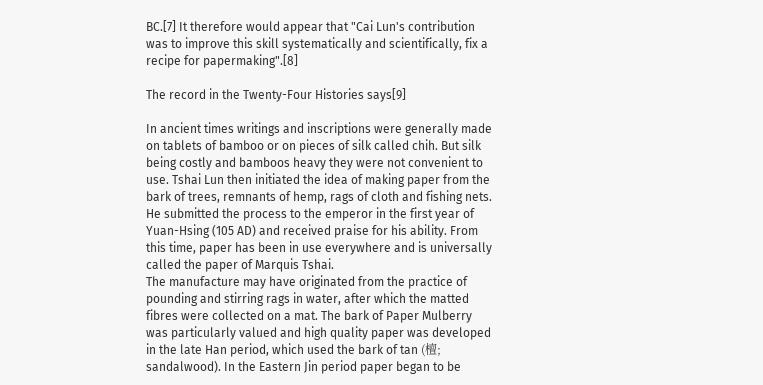BC.[7] It therefore would appear that "Cai Lun's contribution was to improve this skill systematically and scientifically, fix a recipe for papermaking".[8]

The record in the Twenty-Four Histories says[9]

In ancient times writings and inscriptions were generally made on tablets of bamboo or on pieces of silk called chih. But silk being costly and bamboos heavy they were not convenient to use. Tshai Lun then initiated the idea of making paper from the bark of trees, remnants of hemp, rags of cloth and fishing nets. He submitted the process to the emperor in the first year of Yuan-Hsing (105 AD) and received praise for his ability. From this time, paper has been in use everywhere and is universally called the paper of Marquis Tshai.
The manufacture may have originated from the practice of pounding and stirring rags in water, after which the matted fibres were collected on a mat. The bark of Paper Mulberry was particularly valued and high quality paper was developed in the late Han period, which used the bark of tan (檀; sandalwood). In the Eastern Jin period paper began to be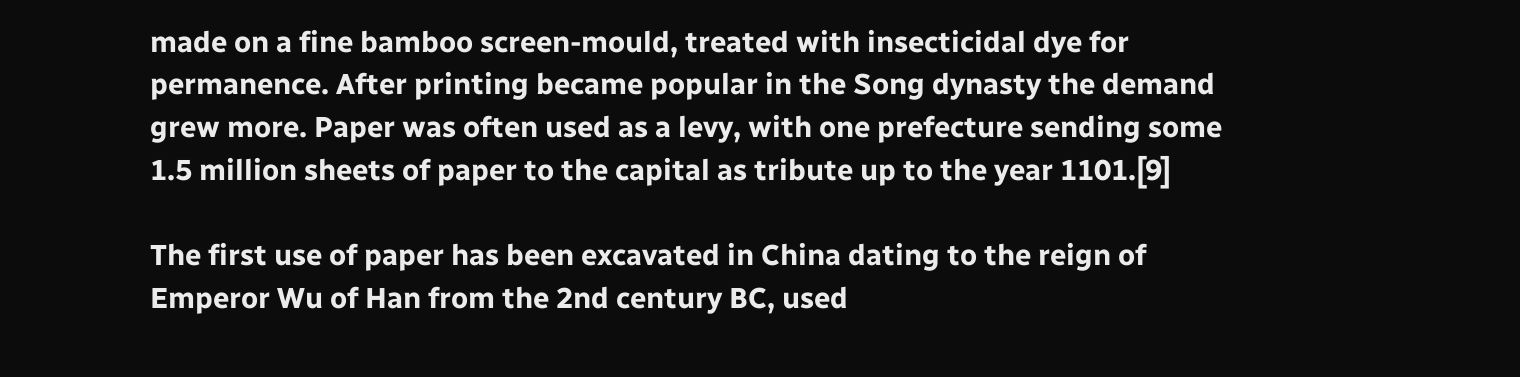made on a fine bamboo screen-mould, treated with insecticidal dye for permanence. After printing became popular in the Song dynasty the demand grew more. Paper was often used as a levy, with one prefecture sending some 1.5 million sheets of paper to the capital as tribute up to the year 1101.[9]

The first use of paper has been excavated in China dating to the reign of Emperor Wu of Han from the 2nd century BC, used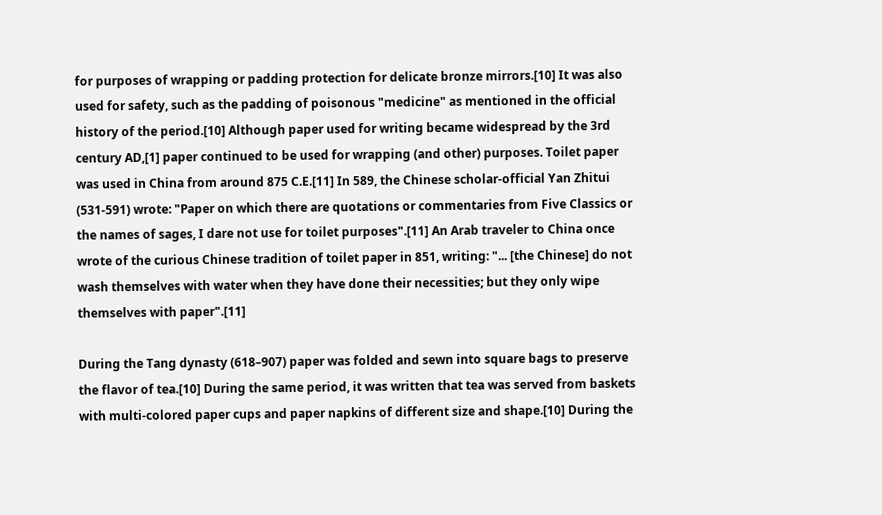for purposes of wrapping or padding protection for delicate bronze mirrors.[10] It was also used for safety, such as the padding of poisonous "medicine" as mentioned in the official history of the period.[10] Although paper used for writing became widespread by the 3rd century AD,[1] paper continued to be used for wrapping (and other) purposes. Toilet paper was used in China from around 875 C.E.[11] In 589, the Chinese scholar-official Yan Zhitui (531-591) wrote: "Paper on which there are quotations or commentaries from Five Classics or the names of sages, I dare not use for toilet purposes".[11] An Arab traveler to China once wrote of the curious Chinese tradition of toilet paper in 851, writing: "... [the Chinese] do not wash themselves with water when they have done their necessities; but they only wipe themselves with paper".[11]

During the Tang dynasty (618–907) paper was folded and sewn into square bags to preserve the flavor of tea.[10] During the same period, it was written that tea was served from baskets with multi-colored paper cups and paper napkins of different size and shape.[10] During the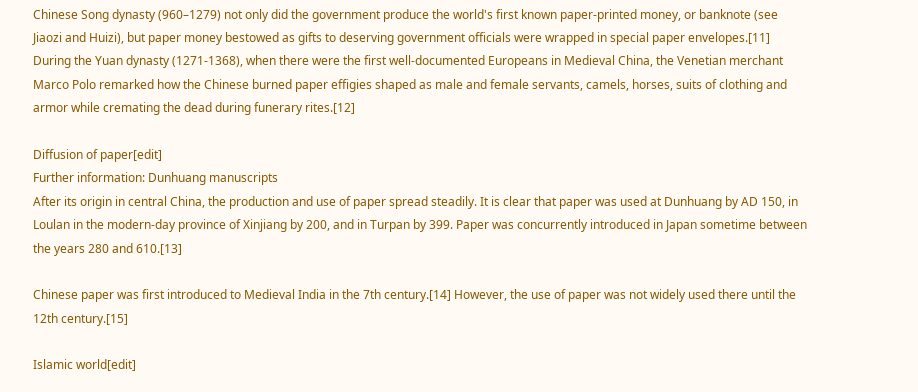Chinese Song dynasty (960–1279) not only did the government produce the world's first known paper-printed money, or banknote (see Jiaozi and Huizi), but paper money bestowed as gifts to deserving government officials were wrapped in special paper envelopes.[11] During the Yuan dynasty (1271-1368), when there were the first well-documented Europeans in Medieval China, the Venetian merchant Marco Polo remarked how the Chinese burned paper effigies shaped as male and female servants, camels, horses, suits of clothing and armor while cremating the dead during funerary rites.[12]

Diffusion of paper[edit]
Further information: Dunhuang manuscripts
After its origin in central China, the production and use of paper spread steadily. It is clear that paper was used at Dunhuang by AD 150, in Loulan in the modern-day province of Xinjiang by 200, and in Turpan by 399. Paper was concurrently introduced in Japan sometime between the years 280 and 610.[13]

Chinese paper was first introduced to Medieval India in the 7th century.[14] However, the use of paper was not widely used there until the 12th century.[15]

Islamic world[edit]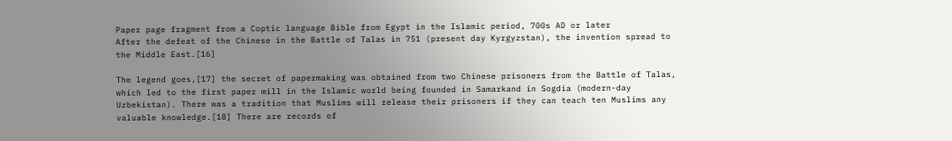Paper page fragment from a Coptic language Bible from Egypt in the Islamic period, 700s AD or later
After the defeat of the Chinese in the Battle of Talas in 751 (present day Kyrgyzstan), the invention spread to the Middle East.[16]

The legend goes,[17] the secret of papermaking was obtained from two Chinese prisoners from the Battle of Talas, which led to the first paper mill in the Islamic world being founded in Samarkand in Sogdia (modern-day Uzbekistan). There was a tradition that Muslims will release their prisoners if they can teach ten Muslims any valuable knowledge.[18] There are records of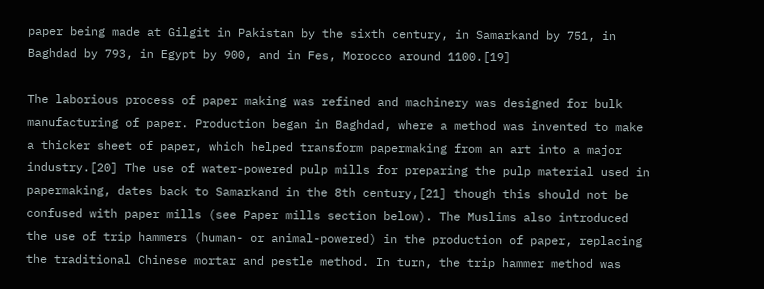paper being made at Gilgit in Pakistan by the sixth century, in Samarkand by 751, in Baghdad by 793, in Egypt by 900, and in Fes, Morocco around 1100.[19]

The laborious process of paper making was refined and machinery was designed for bulk manufacturing of paper. Production began in Baghdad, where a method was invented to make a thicker sheet of paper, which helped transform papermaking from an art into a major industry.[20] The use of water-powered pulp mills for preparing the pulp material used in papermaking, dates back to Samarkand in the 8th century,[21] though this should not be confused with paper mills (see Paper mills section below). The Muslims also introduced the use of trip hammers (human- or animal-powered) in the production of paper, replacing the traditional Chinese mortar and pestle method. In turn, the trip hammer method was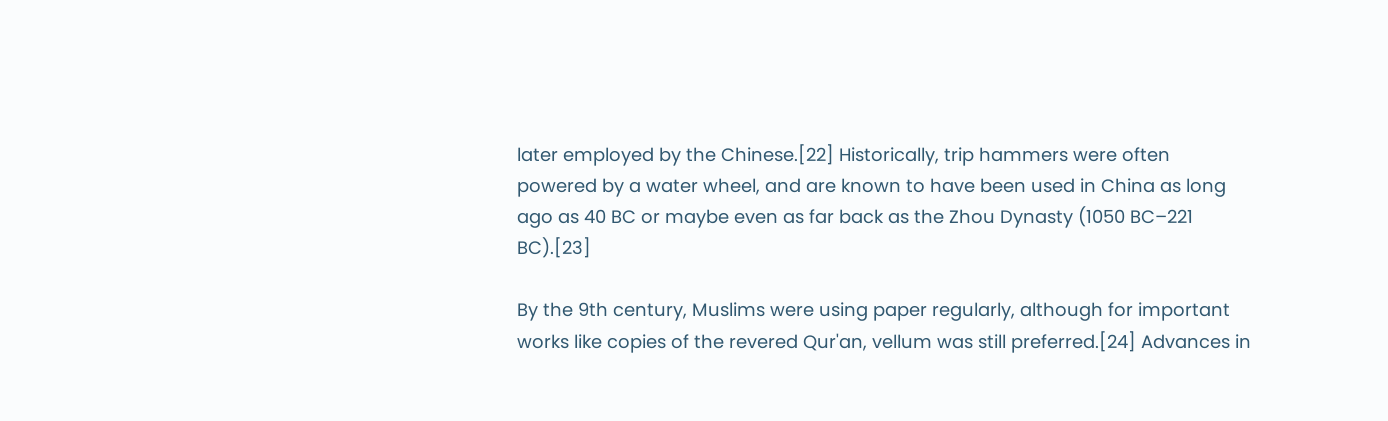later employed by the Chinese.[22] Historically, trip hammers were often powered by a water wheel, and are known to have been used in China as long ago as 40 BC or maybe even as far back as the Zhou Dynasty (1050 BC–221 BC).[23]

By the 9th century, Muslims were using paper regularly, although for important works like copies of the revered Qur'an, vellum was still preferred.[24] Advances in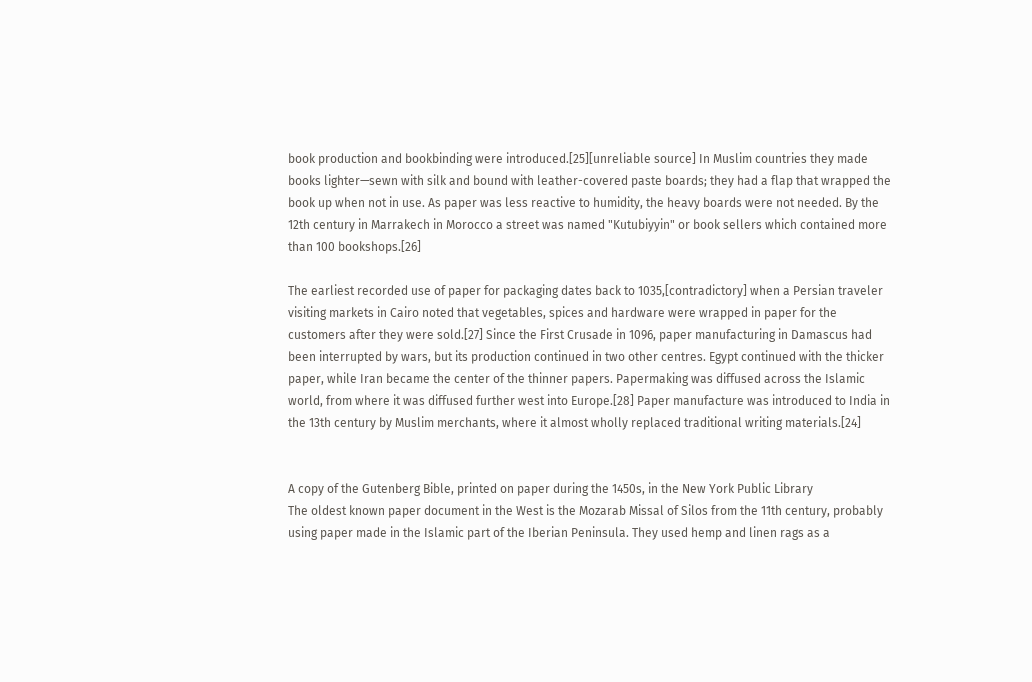book production and bookbinding were introduced.[25][unreliable source] In Muslim countries they made books lighter—sewn with silk and bound with leather-covered paste boards; they had a flap that wrapped the book up when not in use. As paper was less reactive to humidity, the heavy boards were not needed. By the 12th century in Marrakech in Morocco a street was named "Kutubiyyin" or book sellers which contained more than 100 bookshops.[26]

The earliest recorded use of paper for packaging dates back to 1035,[contradictory] when a Persian traveler visiting markets in Cairo noted that vegetables, spices and hardware were wrapped in paper for the customers after they were sold.[27] Since the First Crusade in 1096, paper manufacturing in Damascus had been interrupted by wars, but its production continued in two other centres. Egypt continued with the thicker paper, while Iran became the center of the thinner papers. Papermaking was diffused across the Islamic world, from where it was diffused further west into Europe.[28] Paper manufacture was introduced to India in the 13th century by Muslim merchants, where it almost wholly replaced traditional writing materials.[24]


A copy of the Gutenberg Bible, printed on paper during the 1450s, in the New York Public Library
The oldest known paper document in the West is the Mozarab Missal of Silos from the 11th century, probably using paper made in the Islamic part of the Iberian Peninsula. They used hemp and linen rags as a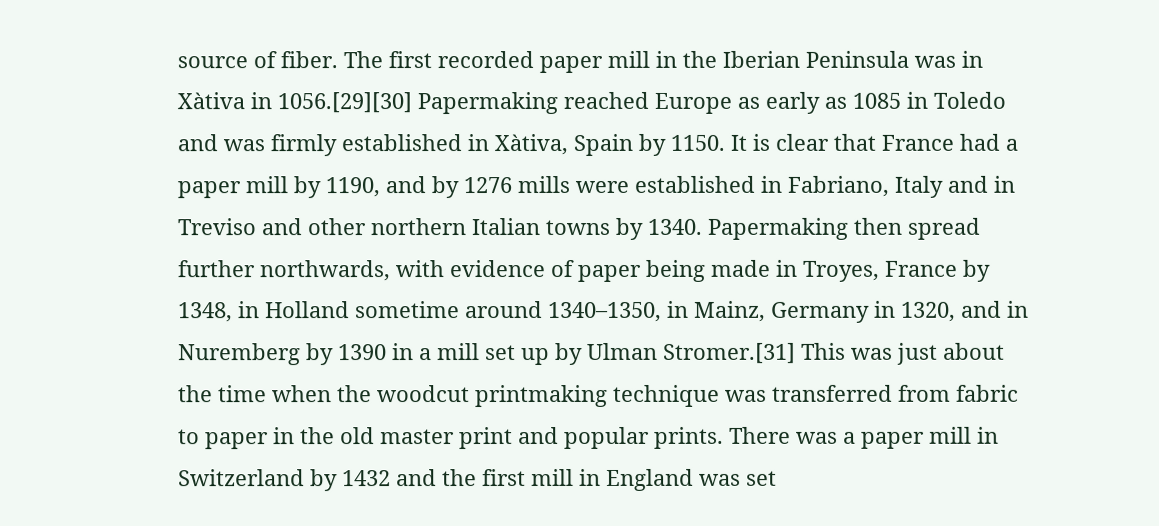source of fiber. The first recorded paper mill in the Iberian Peninsula was in Xàtiva in 1056.[29][30] Papermaking reached Europe as early as 1085 in Toledo and was firmly established in Xàtiva, Spain by 1150. It is clear that France had a paper mill by 1190, and by 1276 mills were established in Fabriano, Italy and in Treviso and other northern Italian towns by 1340. Papermaking then spread further northwards, with evidence of paper being made in Troyes, France by 1348, in Holland sometime around 1340–1350, in Mainz, Germany in 1320, and in Nuremberg by 1390 in a mill set up by Ulman Stromer.[31] This was just about the time when the woodcut printmaking technique was transferred from fabric to paper in the old master print and popular prints. There was a paper mill in Switzerland by 1432 and the first mill in England was set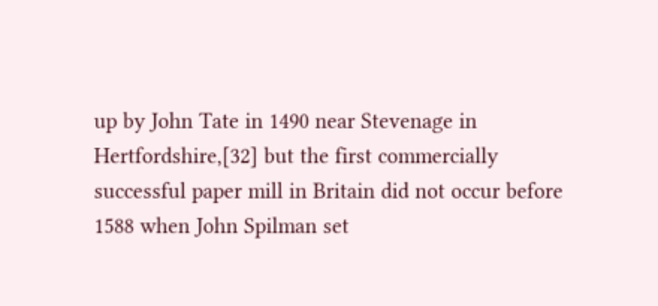up by John Tate in 1490 near Stevenage in Hertfordshire,[32] but the first commercially successful paper mill in Britain did not occur before 1588 when John Spilman set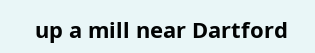up a mill near Dartford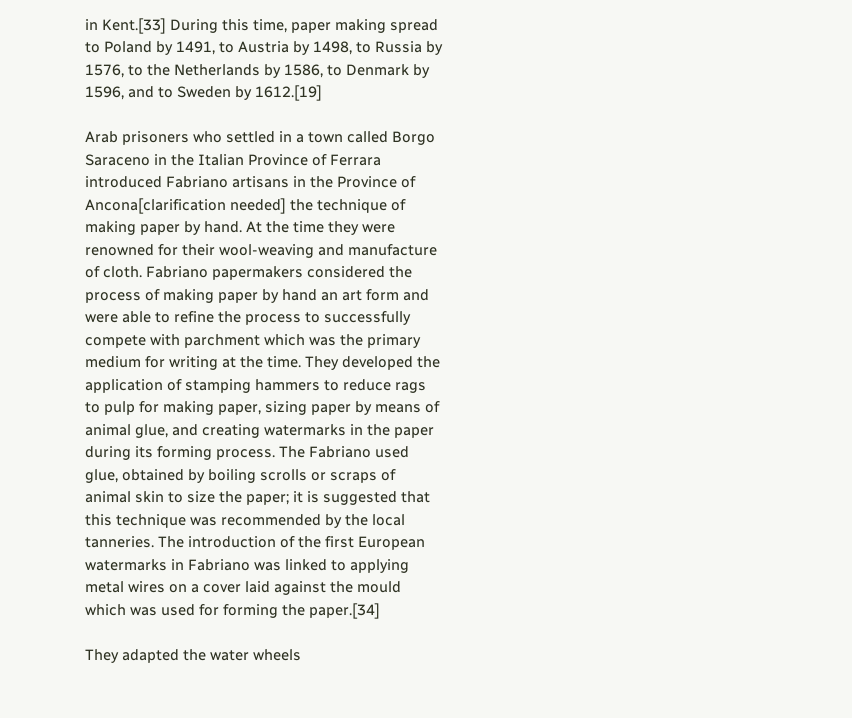in Kent.[33] During this time, paper making spread to Poland by 1491, to Austria by 1498, to Russia by 1576, to the Netherlands by 1586, to Denmark by 1596, and to Sweden by 1612.[19]

Arab prisoners who settled in a town called Borgo Saraceno in the Italian Province of Ferrara introduced Fabriano artisans in the Province of Ancona[clarification needed] the technique of making paper by hand. At the time they were renowned for their wool-weaving and manufacture of cloth. Fabriano papermakers considered the process of making paper by hand an art form and were able to refine the process to successfully compete with parchment which was the primary medium for writing at the time. They developed the application of stamping hammers to reduce rags to pulp for making paper, sizing paper by means of animal glue, and creating watermarks in the paper during its forming process. The Fabriano used glue, obtained by boiling scrolls or scraps of animal skin to size the paper; it is suggested that this technique was recommended by the local tanneries. The introduction of the first European watermarks in Fabriano was linked to applying metal wires on a cover laid against the mould which was used for forming the paper.[34]

They adapted the water wheels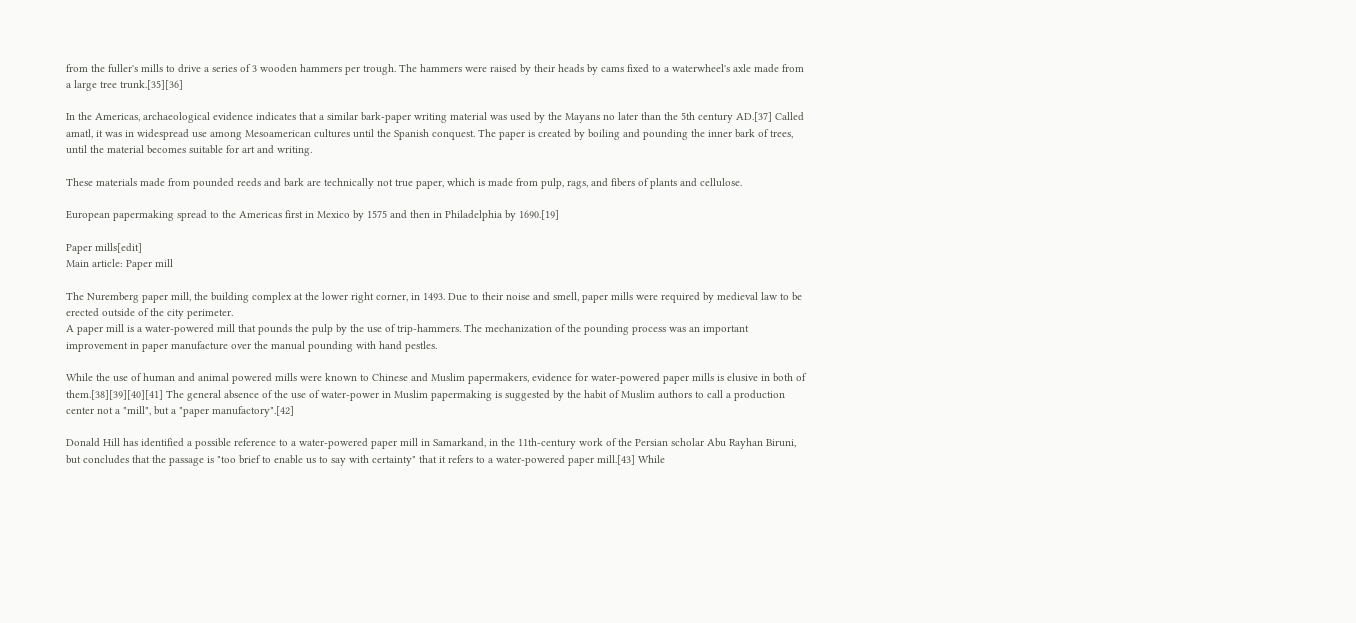from the fuller's mills to drive a series of 3 wooden hammers per trough. The hammers were raised by their heads by cams fixed to a waterwheel's axle made from a large tree trunk.[35][36]

In the Americas, archaeological evidence indicates that a similar bark-paper writing material was used by the Mayans no later than the 5th century AD.[37] Called amatl, it was in widespread use among Mesoamerican cultures until the Spanish conquest. The paper is created by boiling and pounding the inner bark of trees, until the material becomes suitable for art and writing.

These materials made from pounded reeds and bark are technically not true paper, which is made from pulp, rags, and fibers of plants and cellulose.

European papermaking spread to the Americas first in Mexico by 1575 and then in Philadelphia by 1690.[19]

Paper mills[edit]
Main article: Paper mill

The Nuremberg paper mill, the building complex at the lower right corner, in 1493. Due to their noise and smell, paper mills were required by medieval law to be erected outside of the city perimeter.
A paper mill is a water-powered mill that pounds the pulp by the use of trip-hammers. The mechanization of the pounding process was an important improvement in paper manufacture over the manual pounding with hand pestles.

While the use of human and animal powered mills were known to Chinese and Muslim papermakers, evidence for water-powered paper mills is elusive in both of them.[38][39][40][41] The general absence of the use of water-power in Muslim papermaking is suggested by the habit of Muslim authors to call a production center not a "mill", but a "paper manufactory".[42]

Donald Hill has identified a possible reference to a water-powered paper mill in Samarkand, in the 11th-century work of the Persian scholar Abu Rayhan Biruni, but concludes that the passage is "too brief to enable us to say with certainty" that it refers to a water-powered paper mill.[43] While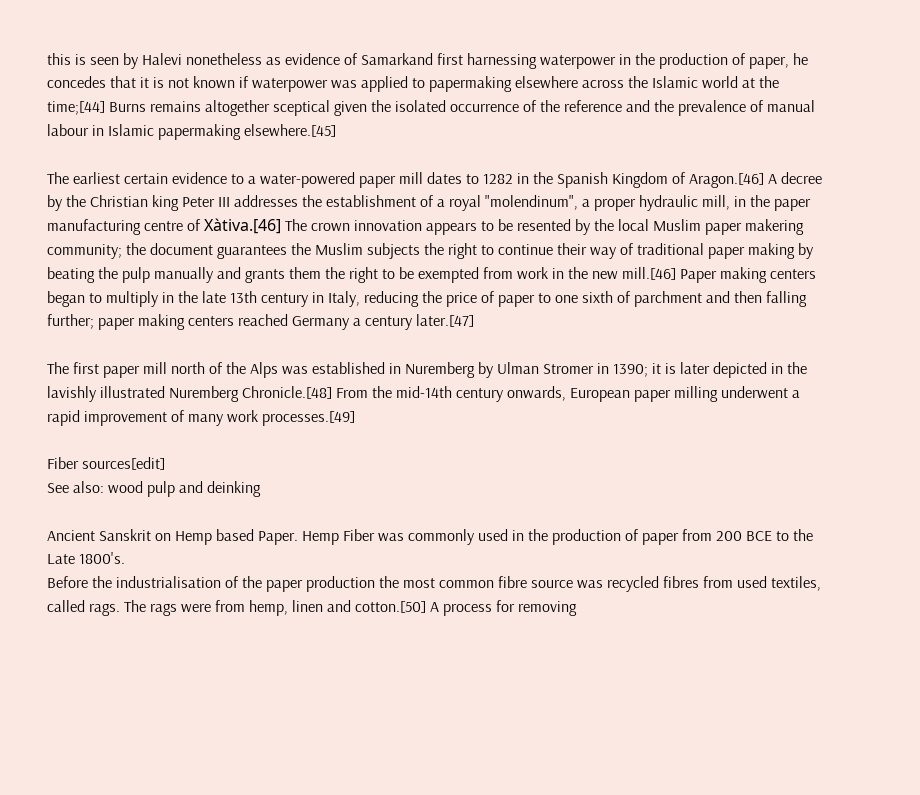this is seen by Halevi nonetheless as evidence of Samarkand first harnessing waterpower in the production of paper, he concedes that it is not known if waterpower was applied to papermaking elsewhere across the Islamic world at the time;[44] Burns remains altogether sceptical given the isolated occurrence of the reference and the prevalence of manual labour in Islamic papermaking elsewhere.[45]

The earliest certain evidence to a water-powered paper mill dates to 1282 in the Spanish Kingdom of Aragon.[46] A decree by the Christian king Peter III addresses the establishment of a royal "molendinum", a proper hydraulic mill, in the paper manufacturing centre of Xàtiva.[46] The crown innovation appears to be resented by the local Muslim paper makering community; the document guarantees the Muslim subjects the right to continue their way of traditional paper making by beating the pulp manually and grants them the right to be exempted from work in the new mill.[46] Paper making centers began to multiply in the late 13th century in Italy, reducing the price of paper to one sixth of parchment and then falling further; paper making centers reached Germany a century later.[47]

The first paper mill north of the Alps was established in Nuremberg by Ulman Stromer in 1390; it is later depicted in the lavishly illustrated Nuremberg Chronicle.[48] From the mid-14th century onwards, European paper milling underwent a rapid improvement of many work processes.[49]

Fiber sources[edit]
See also: wood pulp and deinking

Ancient Sanskrit on Hemp based Paper. Hemp Fiber was commonly used in the production of paper from 200 BCE to the Late 1800's.
Before the industrialisation of the paper production the most common fibre source was recycled fibres from used textiles, called rags. The rags were from hemp, linen and cotton.[50] A process for removing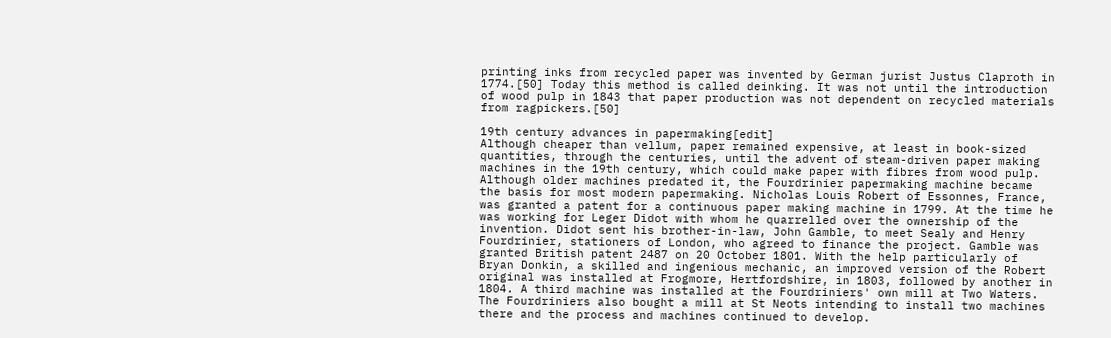printing inks from recycled paper was invented by German jurist Justus Claproth in 1774.[50] Today this method is called deinking. It was not until the introduction of wood pulp in 1843 that paper production was not dependent on recycled materials from ragpickers.[50]

19th century advances in papermaking[edit]
Although cheaper than vellum, paper remained expensive, at least in book-sized quantities, through the centuries, until the advent of steam-driven paper making machines in the 19th century, which could make paper with fibres from wood pulp. Although older machines predated it, the Fourdrinier papermaking machine became the basis for most modern papermaking. Nicholas Louis Robert of Essonnes, France, was granted a patent for a continuous paper making machine in 1799. At the time he was working for Leger Didot with whom he quarrelled over the ownership of the invention. Didot sent his brother-in-law, John Gamble, to meet Sealy and Henry Fourdrinier, stationers of London, who agreed to finance the project. Gamble was granted British patent 2487 on 20 October 1801. With the help particularly of Bryan Donkin, a skilled and ingenious mechanic, an improved version of the Robert original was installed at Frogmore, Hertfordshire, in 1803, followed by another in 1804. A third machine was installed at the Fourdriniers' own mill at Two Waters. The Fourdriniers also bought a mill at St Neots intending to install two machines there and the process and machines continued to develop.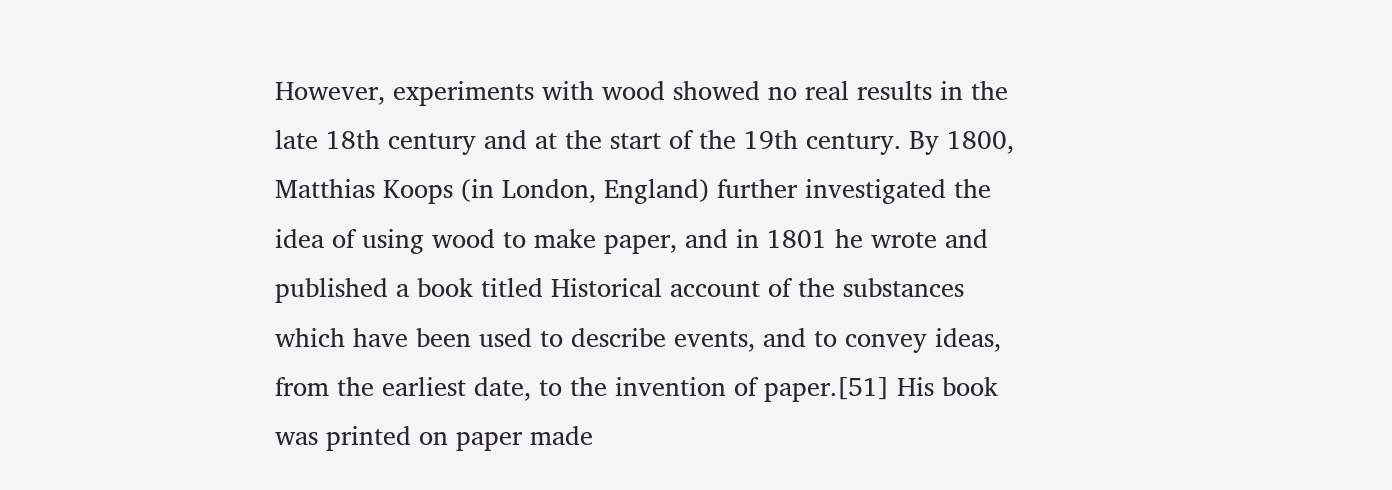However, experiments with wood showed no real results in the late 18th century and at the start of the 19th century. By 1800, Matthias Koops (in London, England) further investigated the idea of using wood to make paper, and in 1801 he wrote and published a book titled Historical account of the substances which have been used to describe events, and to convey ideas, from the earliest date, to the invention of paper.[51] His book was printed on paper made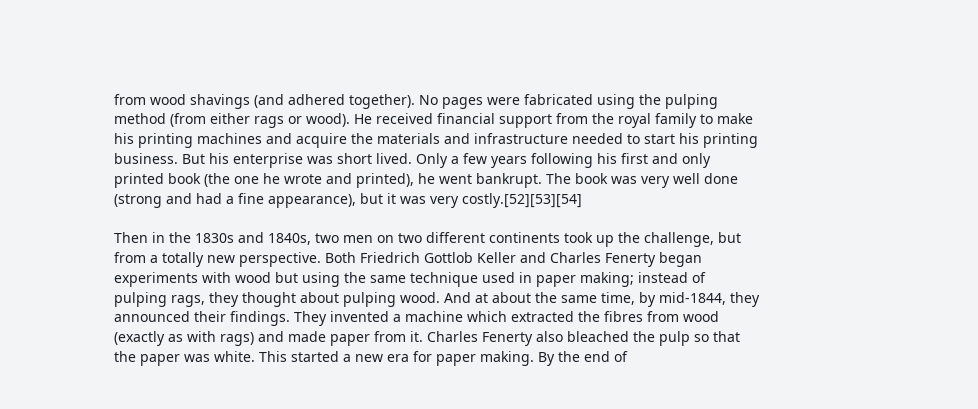from wood shavings (and adhered together). No pages were fabricated using the pulping method (from either rags or wood). He received financial support from the royal family to make his printing machines and acquire the materials and infrastructure needed to start his printing business. But his enterprise was short lived. Only a few years following his first and only printed book (the one he wrote and printed), he went bankrupt. The book was very well done (strong and had a fine appearance), but it was very costly.[52][53][54]

Then in the 1830s and 1840s, two men on two different continents took up the challenge, but from a totally new perspective. Both Friedrich Gottlob Keller and Charles Fenerty began experiments with wood but using the same technique used in paper making; instead of pulping rags, they thought about pulping wood. And at about the same time, by mid-1844, they announced their findings. They invented a machine which extracted the fibres from wood (exactly as with rags) and made paper from it. Charles Fenerty also bleached the pulp so that the paper was white. This started a new era for paper making. By the end of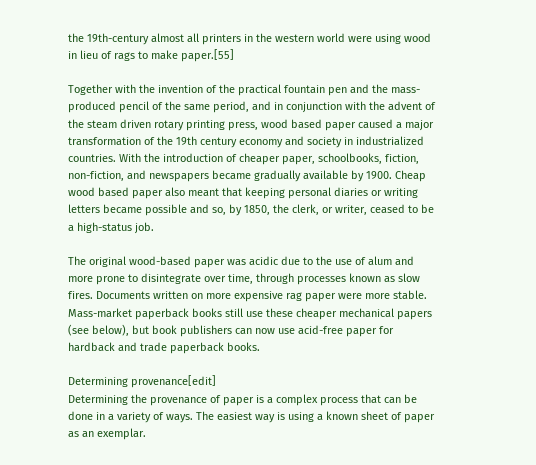the 19th-century almost all printers in the western world were using wood in lieu of rags to make paper.[55]

Together with the invention of the practical fountain pen and the mass-produced pencil of the same period, and in conjunction with the advent of the steam driven rotary printing press, wood based paper caused a major transformation of the 19th century economy and society in industrialized countries. With the introduction of cheaper paper, schoolbooks, fiction, non-fiction, and newspapers became gradually available by 1900. Cheap wood based paper also meant that keeping personal diaries or writing letters became possible and so, by 1850, the clerk, or writer, ceased to be a high-status job.

The original wood-based paper was acidic due to the use of alum and more prone to disintegrate over time, through processes known as slow fires. Documents written on more expensive rag paper were more stable. Mass-market paperback books still use these cheaper mechanical papers (see below), but book publishers can now use acid-free paper for hardback and trade paperback books.

Determining provenance[edit]
Determining the provenance of paper is a complex process that can be done in a variety of ways. The easiest way is using a known sheet of paper as an exemplar.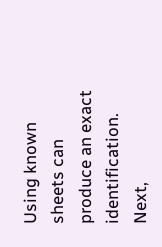Using known sheets can produce an exact identification. Next,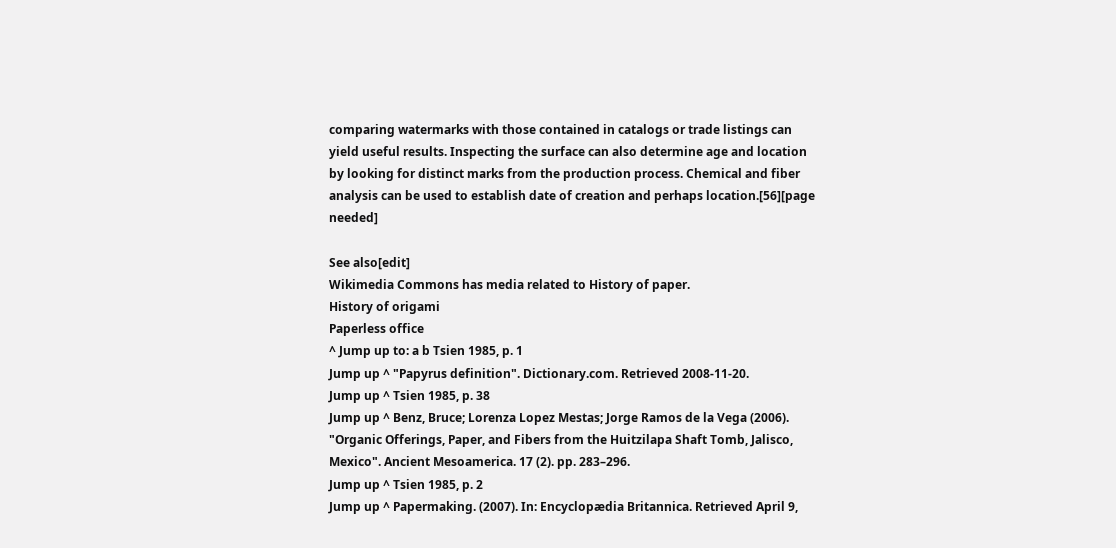comparing watermarks with those contained in catalogs or trade listings can yield useful results. Inspecting the surface can also determine age and location by looking for distinct marks from the production process. Chemical and fiber analysis can be used to establish date of creation and perhaps location.[56][page needed]

See also[edit]
Wikimedia Commons has media related to History of paper.
History of origami
Paperless office
^ Jump up to: a b Tsien 1985, p. 1
Jump up ^ "Papyrus definition". Dictionary.com. Retrieved 2008-11-20.
Jump up ^ Tsien 1985, p. 38
Jump up ^ Benz, Bruce; Lorenza Lopez Mestas; Jorge Ramos de la Vega (2006). "Organic Offerings, Paper, and Fibers from the Huitzilapa Shaft Tomb, Jalisco, Mexico". Ancient Mesoamerica. 17 (2). pp. 283–296.
Jump up ^ Tsien 1985, p. 2
Jump up ^ Papermaking. (2007). In: Encyclopædia Britannica. Retrieved April 9,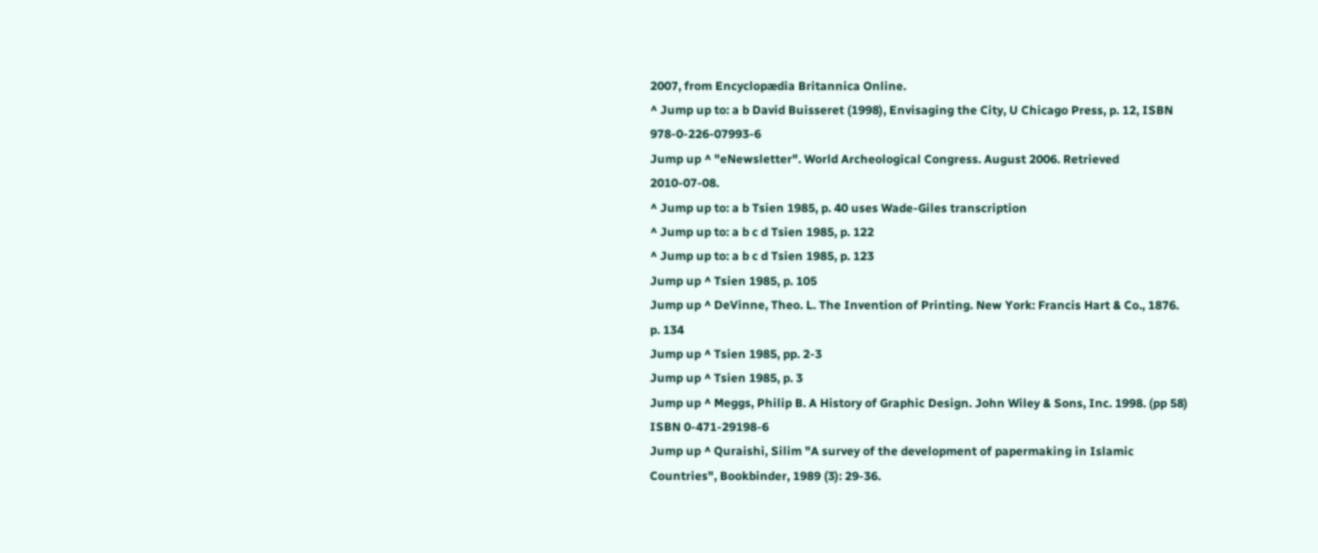2007, from Encyclopædia Britannica Online.
^ Jump up to: a b David Buisseret (1998), Envisaging the City, U Chicago Press, p. 12, ISBN 978-0-226-07993-6
Jump up ^ "eNewsletter". World Archeological Congress. August 2006. Retrieved 2010-07-08.
^ Jump up to: a b Tsien 1985, p. 40 uses Wade-Giles transcription
^ Jump up to: a b c d Tsien 1985, p. 122
^ Jump up to: a b c d Tsien 1985, p. 123
Jump up ^ Tsien 1985, p. 105
Jump up ^ DeVinne, Theo. L. The Invention of Printing. New York: Francis Hart & Co., 1876. p. 134
Jump up ^ Tsien 1985, pp. 2-3
Jump up ^ Tsien 1985, p. 3
Jump up ^ Meggs, Philip B. A History of Graphic Design. John Wiley & Sons, Inc. 1998. (pp 58) ISBN 0-471-29198-6
Jump up ^ Quraishi, Silim "A survey of the development of papermaking in Islamic Countries", Bookbinder, 1989 (3): 29-36.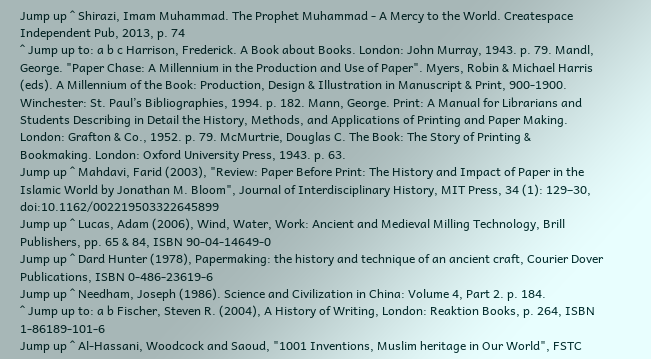Jump up ^ Shirazi, Imam Muhammad. The Prophet Muhammad - A Mercy to the World. Createspace Independent Pub, 2013, p. 74
^ Jump up to: a b c Harrison, Frederick. A Book about Books. London: John Murray, 1943. p. 79. Mandl, George. "Paper Chase: A Millennium in the Production and Use of Paper". Myers, Robin & Michael Harris (eds). A Millennium of the Book: Production, Design & Illustration in Manuscript & Print, 900-1900. Winchester: St. Paul’s Bibliographies, 1994. p. 182. Mann, George. Print: A Manual for Librarians and Students Describing in Detail the History, Methods, and Applications of Printing and Paper Making. London: Grafton & Co., 1952. p. 79. McMurtrie, Douglas C. The Book: The Story of Printing & Bookmaking. London: Oxford University Press, 1943. p. 63.
Jump up ^ Mahdavi, Farid (2003), "Review: Paper Before Print: The History and Impact of Paper in the Islamic World by Jonathan M. Bloom", Journal of Interdisciplinary History, MIT Press, 34 (1): 129–30, doi:10.1162/002219503322645899
Jump up ^ Lucas, Adam (2006), Wind, Water, Work: Ancient and Medieval Milling Technology, Brill Publishers, pp. 65 & 84, ISBN 90-04-14649-0
Jump up ^ Dard Hunter (1978), Papermaking: the history and technique of an ancient craft, Courier Dover Publications, ISBN 0-486-23619-6
Jump up ^ Needham, Joseph (1986). Science and Civilization in China: Volume 4, Part 2. p. 184.
^ Jump up to: a b Fischer, Steven R. (2004), A History of Writing, London: Reaktion Books, p. 264, ISBN 1-86189-101-6
Jump up ^ Al-Hassani, Woodcock and Saoud, "1001 Inventions, Muslim heritage in Our World", FSTC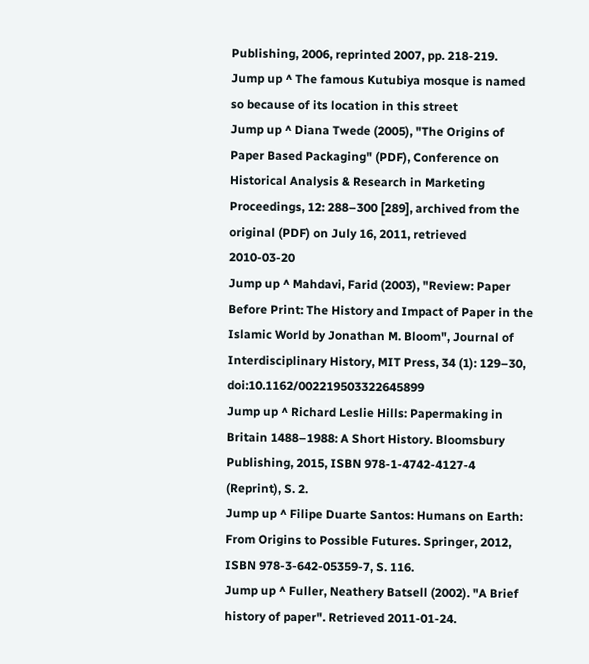Publishing, 2006, reprinted 2007, pp. 218-219.
Jump up ^ The famous Kutubiya mosque is named so because of its location in this street
Jump up ^ Diana Twede (2005), "The Origins of Paper Based Packaging" (PDF), Conference on Historical Analysis & Research in Marketing Proceedings, 12: 288–300 [289], archived from the original (PDF) on July 16, 2011, retrieved 2010-03-20
Jump up ^ Mahdavi, Farid (2003), "Review: Paper Before Print: The History and Impact of Paper in the Islamic World by Jonathan M. Bloom", Journal of Interdisciplinary History, MIT Press, 34 (1): 129–30, doi:10.1162/002219503322645899
Jump up ^ Richard Leslie Hills: Papermaking in Britain 1488–1988: A Short History. Bloomsbury Publishing, 2015, ISBN 978-1-4742-4127-4 (Reprint), S. 2.
Jump up ^ Filipe Duarte Santos: Humans on Earth: From Origins to Possible Futures. Springer, 2012, ISBN 978-3-642-05359-7, S. 116.
Jump up ^ Fuller, Neathery Batsell (2002). "A Brief history of paper". Retrieved 2011-01-24.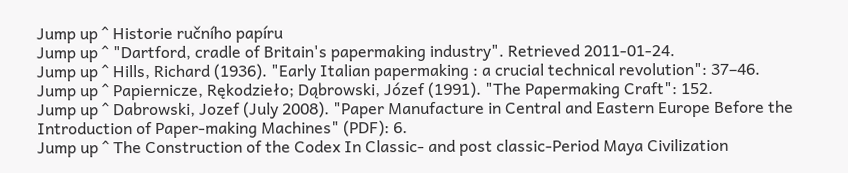Jump up ^ Historie ručního papíru
Jump up ^ "Dartford, cradle of Britain's papermaking industry". Retrieved 2011-01-24.
Jump up ^ Hills, Richard (1936). "Early Italian papermaking : a crucial technical revolution": 37–46.
Jump up ^ Papiernicze, Rękodzieło; Dąbrowski, Józef (1991). "The Papermaking Craft": 152.
Jump up ^ Dabrowski, Jozef (July 2008). "Paper Manufacture in Central and Eastern Europe Before the Introduction of Paper-making Machines" (PDF): 6.
Jump up ^ The Construction of the Codex In Classic- and post classic-Period Maya Civilization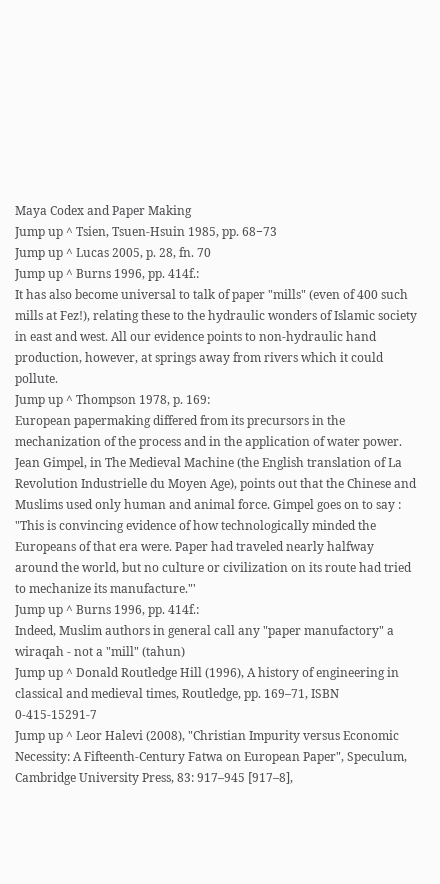Maya Codex and Paper Making
Jump up ^ Tsien, Tsuen-Hsuin 1985, pp. 68−73
Jump up ^ Lucas 2005, p. 28, fn. 70
Jump up ^ Burns 1996, pp. 414f.:
It has also become universal to talk of paper "mills" (even of 400 such mills at Fez!), relating these to the hydraulic wonders of Islamic society in east and west. All our evidence points to non-hydraulic hand production, however, at springs away from rivers which it could pollute.
Jump up ^ Thompson 1978, p. 169:
European papermaking differed from its precursors in the mechanization of the process and in the application of water power. Jean Gimpel, in The Medieval Machine (the English translation of La Revolution Industrielle du Moyen Age), points out that the Chinese and Muslims used only human and animal force. Gimpel goes on to say : "This is convincing evidence of how technologically minded the Europeans of that era were. Paper had traveled nearly halfway around the world, but no culture or civilization on its route had tried to mechanize its manufacture."'
Jump up ^ Burns 1996, pp. 414f.:
Indeed, Muslim authors in general call any "paper manufactory" a wiraqah - not a "mill" (tahun)
Jump up ^ Donald Routledge Hill (1996), A history of engineering in classical and medieval times, Routledge, pp. 169–71, ISBN 0-415-15291-7
Jump up ^ Leor Halevi (2008), "Christian Impurity versus Economic Necessity: A Fifteenth-Century Fatwa on European Paper", Speculum, Cambridge University Press, 83: 917–945 [917–8],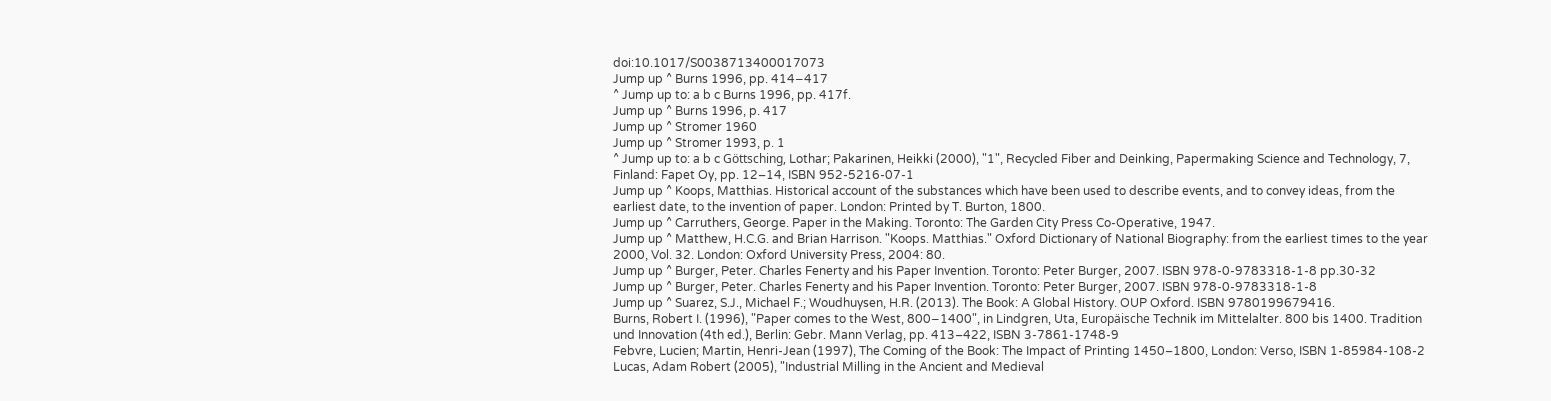doi:10.1017/S0038713400017073
Jump up ^ Burns 1996, pp. 414−417
^ Jump up to: a b c Burns 1996, pp. 417f.
Jump up ^ Burns 1996, p. 417
Jump up ^ Stromer 1960
Jump up ^ Stromer 1993, p. 1
^ Jump up to: a b c Göttsching, Lothar; Pakarinen, Heikki (2000), "1", Recycled Fiber and Deinking, Papermaking Science and Technology, 7, Finland: Fapet Oy, pp. 12–14, ISBN 952-5216-07-1
Jump up ^ Koops, Matthias. Historical account of the substances which have been used to describe events, and to convey ideas, from the earliest date, to the invention of paper. London: Printed by T. Burton, 1800.
Jump up ^ Carruthers, George. Paper in the Making. Toronto: The Garden City Press Co-Operative, 1947.
Jump up ^ Matthew, H.C.G. and Brian Harrison. "Koops. Matthias." Oxford Dictionary of National Biography: from the earliest times to the year 2000, Vol. 32. London: Oxford University Press, 2004: 80.
Jump up ^ Burger, Peter. Charles Fenerty and his Paper Invention. Toronto: Peter Burger, 2007. ISBN 978-0-9783318-1-8 pp.30-32
Jump up ^ Burger, Peter. Charles Fenerty and his Paper Invention. Toronto: Peter Burger, 2007. ISBN 978-0-9783318-1-8
Jump up ^ Suarez, S.J., Michael F.; Woudhuysen, H.R. (2013). The Book: A Global History. OUP Oxford. ISBN 9780199679416.
Burns, Robert I. (1996), "Paper comes to the West, 800−1400", in Lindgren, Uta, Europäische Technik im Mittelalter. 800 bis 1400. Tradition und Innovation (4th ed.), Berlin: Gebr. Mann Verlag, pp. 413–422, ISBN 3-7861-1748-9
Febvre, Lucien; Martin, Henri-Jean (1997), The Coming of the Book: The Impact of Printing 1450–1800, London: Verso, ISBN 1-85984-108-2
Lucas, Adam Robert (2005), "Industrial Milling in the Ancient and Medieval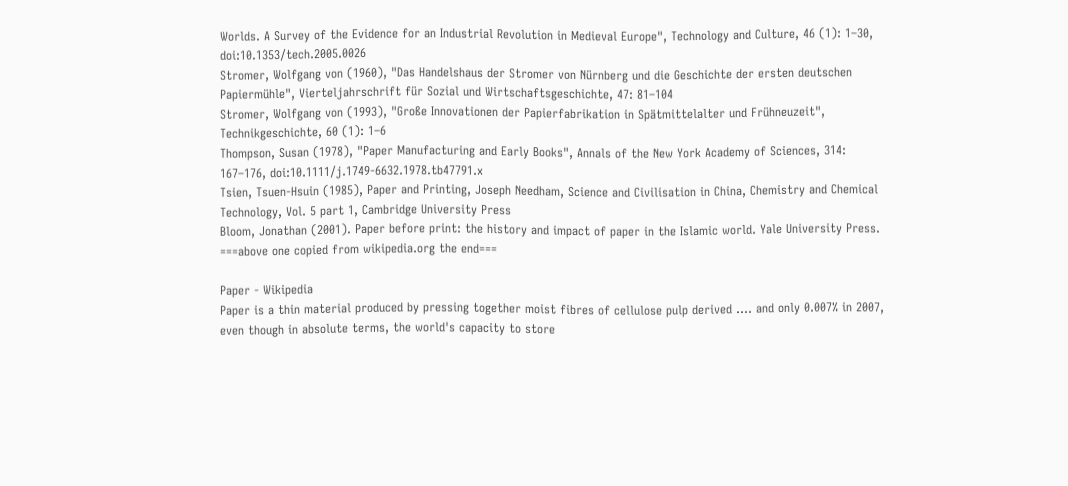Worlds. A Survey of the Evidence for an Industrial Revolution in Medieval Europe", Technology and Culture, 46 (1): 1–30, doi:10.1353/tech.2005.0026
Stromer, Wolfgang von (1960), "Das Handelshaus der Stromer von Nürnberg und die Geschichte der ersten deutschen Papiermühle", Vierteljahrschrift für Sozial und Wirtschaftsgeschichte, 47: 81–104
Stromer, Wolfgang von (1993), "Große Innovationen der Papierfabrikation in Spätmittelalter und Frühneuzeit", Technikgeschichte, 60 (1): 1–6
Thompson, Susan (1978), "Paper Manufacturing and Early Books", Annals of the New York Academy of Sciences, 314: 167–176, doi:10.1111/j.1749-6632.1978.tb47791.x
Tsien, Tsuen-Hsuin (1985), Paper and Printing, Joseph Needham, Science and Civilisation in China, Chemistry and Chemical Technology, Vol. 5 part 1, Cambridge University Press
Bloom, Jonathan (2001). Paper before print: the history and impact of paper in the Islamic world. Yale University Press.
===above one copied from wikipedia.org the end===

Paper - Wikipedia
Paper is a thin material produced by pressing together moist fibres of cellulose pulp derived .... and only 0.007% in 2007, even though in absolute terms, the world's capacity to store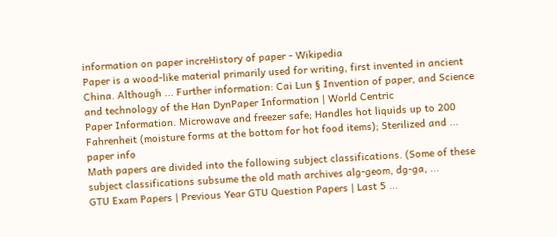information on paper increHistory of paper - Wikipedia
Paper is a wood-like material primarily used for writing, first invented in ancient China. Although ... Further information: Cai Lun § Invention of paper, and Science and technology of the Han DynPaper Information | World Centric
Paper Information. Microwave and freezer safe; Handles hot liquids up to 200 Fahrenheit (moisture forms at the bottom for hot food items); Sterilized and ...
paper info
Math papers are divided into the following subject classifications. (Some of these subject classifications subsume the old math archives alg-geom, dg-ga, ...
GTU Exam Papers | Previous Year GTU Question Papers | Last 5 ...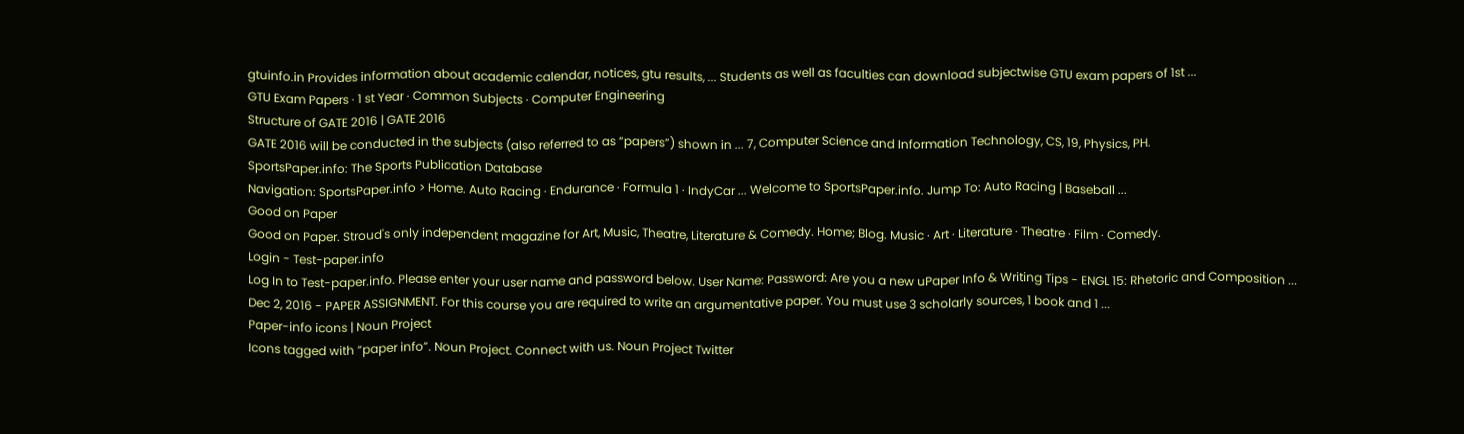gtuinfo.in Provides information about academic calendar, notices, gtu results, ... Students as well as faculties can download subjectwise GTU exam papers of 1st ...
GTU Exam Papers · 1 st Year · Common Subjects · Computer Engineering
Structure of GATE 2016 | GATE 2016
GATE 2016 will be conducted in the subjects (also referred to as “papers”) shown in ... 7, Computer Science and Information Technology, CS, 19, Physics, PH.
SportsPaper.info: The Sports Publication Database
Navigation: SportsPaper.info > Home. Auto Racing · Endurance · Formula 1 · IndyCar ... Welcome to SportsPaper.info. Jump To: Auto Racing | Baseball ...
Good on Paper
Good on Paper. Stroud's only independent magazine for Art, Music, Theatre, Literature & Comedy. Home; Blog. Music · Art · Literature · Theatre · Film · Comedy.
Login - Test-paper.info
Log In to Test-paper.info. Please enter your user name and password below. User Name: Password: Are you a new uPaper Info & Writing Tips - ENGL 15: Rhetoric and Composition ...
Dec 2, 2016 - PAPER ASSIGNMENT. For this course you are required to write an argumentative paper. You must use 3 scholarly sources, 1 book and 1 ...
Paper-info icons | Noun Project
Icons tagged with “paper info”. Noun Project. Connect with us. Noun Project Twitter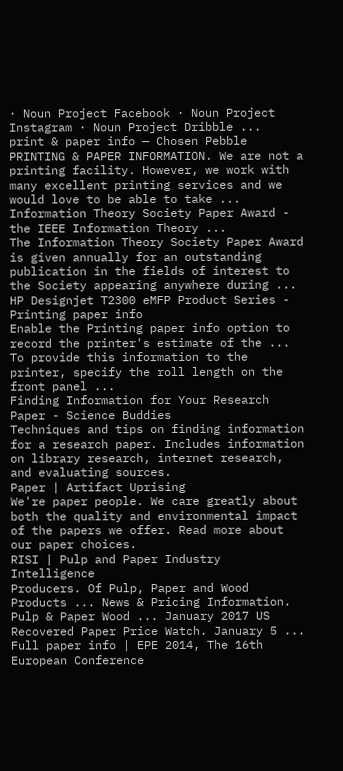· Noun Project Facebook · Noun Project Instagram · Noun Project Dribble ...
print & paper info — Chosen Pebble
PRINTING & PAPER INFORMATION. We are not a printing facility. However, we work with many excellent printing services and we would love to be able to take ...
Information Theory Society Paper Award - the IEEE Information Theory ...
The Information Theory Society Paper Award is given annually for an outstanding publication in the fields of interest to the Society appearing anywhere during ...
HP Designjet T2300 eMFP Product Series - Printing paper info
Enable the Printing paper info option to record the printer's estimate of the ... To provide this information to the printer, specify the roll length on the front panel ...
Finding Information for Your Research Paper - Science Buddies
Techniques and tips on finding information for a research paper. Includes information on library research, internet research, and evaluating sources.
Paper | Artifact Uprising
We're paper people. We care greatly about both the quality and environmental impact of the papers we offer. Read more about our paper choices.
RISI | Pulp and Paper Industry Intelligence
Producers. Of Pulp, Paper and Wood Products ... News & Pricing Information. Pulp & Paper Wood ... January 2017 US Recovered Paper Price Watch. January 5 ...
Full paper info | EPE 2014, The 16th European Conference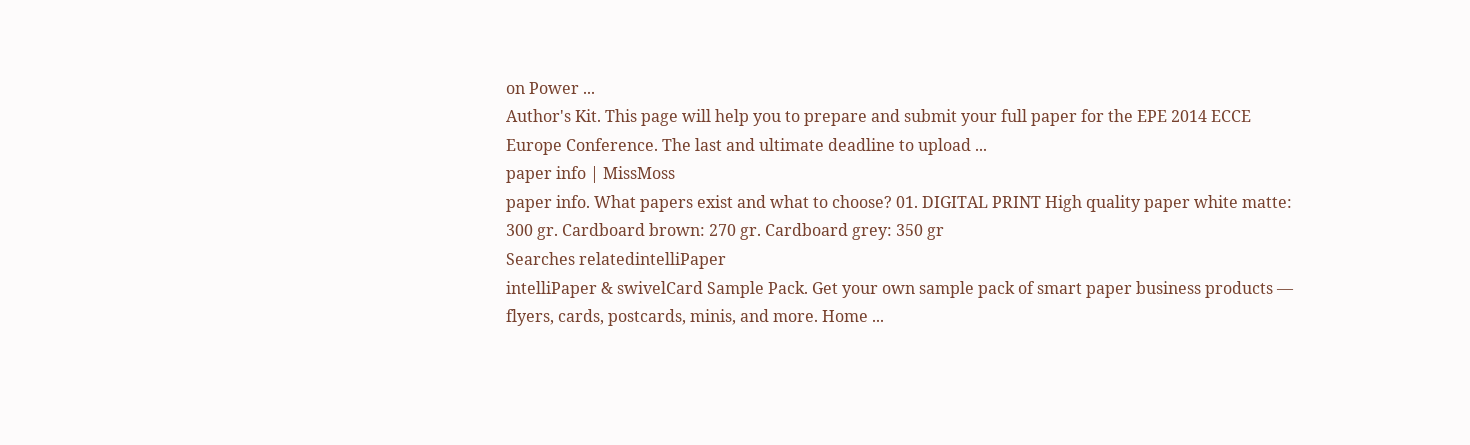on Power ...
Author's Kit. This page will help you to prepare and submit your full paper for the EPE 2014 ECCE Europe Conference. The last and ultimate deadline to upload ...
paper info | MissMoss
paper info. What papers exist and what to choose? 01. DIGITAL PRINT High quality paper white matte: 300 gr. Cardboard brown: 270 gr. Cardboard grey: 350 gr
Searches relatedintelliPaper
intelliPaper & swivelCard Sample Pack. Get your own sample pack of smart paper business products — flyers, cards, postcards, minis, and more. Home ...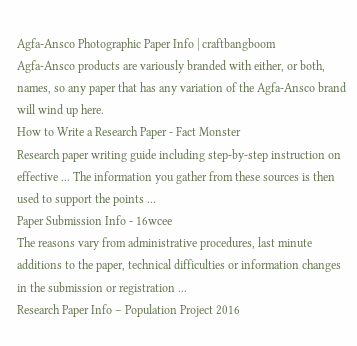Agfa-Ansco Photographic Paper Info | craftbangboom
Agfa-Ansco products are variously branded with either, or both, names, so any paper that has any variation of the Agfa-Ansco brand will wind up here.
How to Write a Research Paper - Fact Monster
Research paper writing guide including step-by-step instruction on effective ... The information you gather from these sources is then used to support the points ...
Paper Submission Info - 16wcee
The reasons vary from administrative procedures, last minute additions to the paper, technical difficulties or information changes in the submission or registration ...
Research Paper Info – Population Project 2016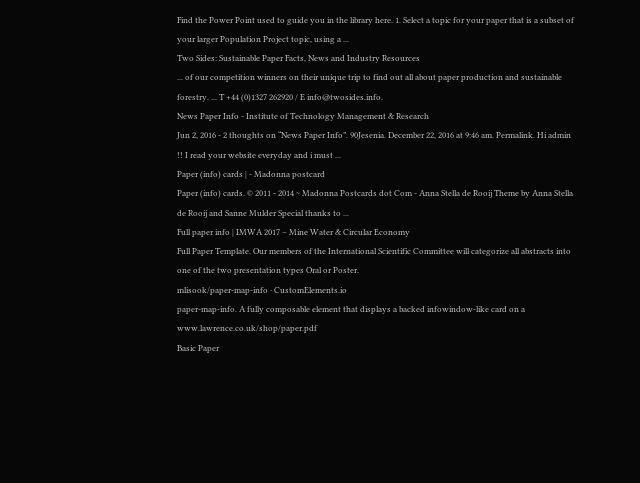Find the Power Point used to guide you in the library here. 1. Select a topic for your paper that is a subset of your larger Population Project topic, using a ...
Two Sides: Sustainable Paper Facts, News and Industry Resources
... of our competition winners on their unique trip to find out all about paper production and sustainable forestry. ... T +44 (0)1327 262920 / E info@twosides.info.
News Paper Info - Institute of Technology Management & Research
Jun 2, 2016 - 2 thoughts on “News Paper Info”. 90Jesenia. December 22, 2016 at 9:46 am. Permalink. Hi admin !! I read your website everyday and i must ...
Paper (info) cards | - Madonna postcard
Paper (info) cards. © 2011 - 2014 ~ Madonna Postcards dot Com - Anna Stella de Rooij Theme by Anna Stella de Rooij and Sanne Mulder Special thanks to ...
Full paper info | IMWA 2017 – Mine Water & Circular Economy
Full Paper Template. Our members of the International Scientific Committee will categorize all abstracts into one of the two presentation types Oral or Poster.
mlisook/paper-map-info · CustomElements.io
paper-map-info. A fully composable element that displays a backed infowindow-like card on a www.lawrence.co.uk/shop/paper.pdf
Basic Paper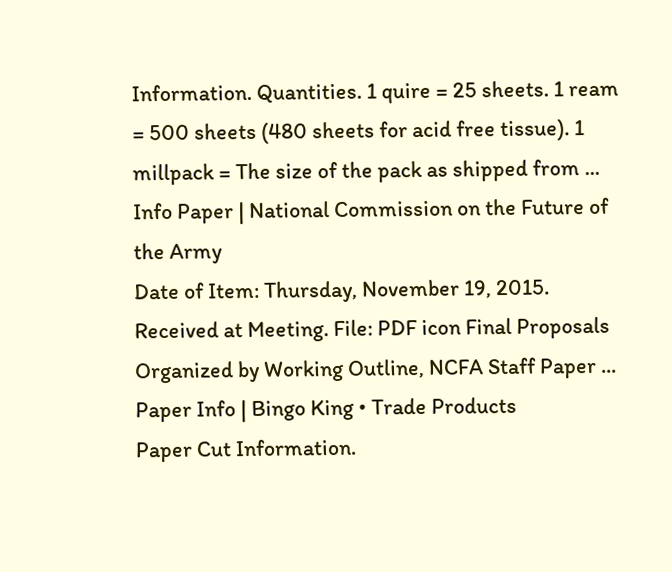Information. Quantities. 1 quire = 25 sheets. 1 ream = 500 sheets (480 sheets for acid free tissue). 1 millpack = The size of the pack as shipped from ...
Info Paper | National Commission on the Future of the Army
Date of Item: Thursday, November 19, 2015. Received at Meeting. File: PDF icon Final Proposals Organized by Working Outline, NCFA Staff Paper ...
Paper Info | Bingo King • Trade Products
Paper Cut Information.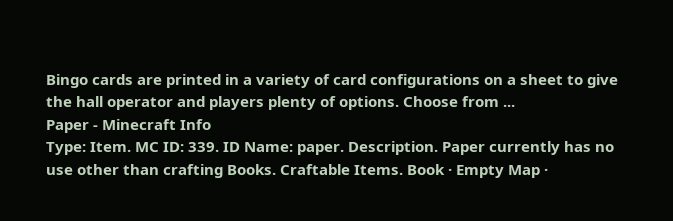Bingo cards are printed in a variety of card configurations on a sheet to give the hall operator and players plenty of options. Choose from ...
Paper - Minecraft Info
Type: Item. MC ID: 339. ID Name: paper. Description. Paper currently has no use other than crafting Books. Craftable Items. Book · Empty Map ·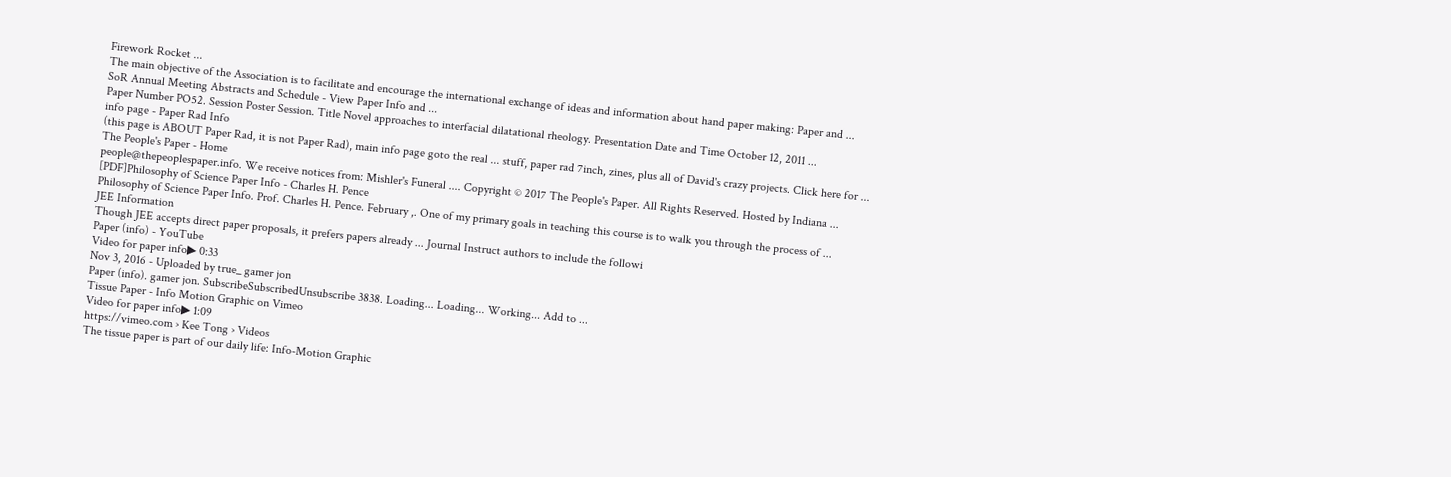Firework Rocket ...
The main objective of the Association is to facilitate and encourage the international exchange of ideas and information about hand paper making: Paper and ...
SoR Annual Meeting Abstracts and Schedule - View Paper Info and ...
Paper Number PO52. Session Poster Session. Title Novel approaches to interfacial dilatational rheology. Presentation Date and Time October 12, 2011 ...
info page - Paper Rad Info
(this page is ABOUT Paper Rad, it is not Paper Rad), main info page goto the real ... stuff, paper rad 7inch, zines, plus all of David's crazy projects. Click here for ...
The People's Paper - Home
people@thepeoplespaper.info. We receive notices from: Mishler's Funeral .... Copyright © 2017 The People's Paper. All Rights Reserved. Hosted by Indiana ...
[PDF]Philosophy of Science Paper Info - Charles H. Pence
Philosophy of Science Paper Info. Prof. Charles H. Pence. February ,. One of my primary goals in teaching this course is to walk you through the process of ...
JEE Information
Though JEE accepts direct paper proposals, it prefers papers already ... Journal Instruct authors to include the followi
Paper (info) - YouTube
Video for paper info▶ 0:33
Nov 3, 2016 - Uploaded by true_ gamer jon
Paper (info). gamer jon. SubscribeSubscribedUnsubscribe 3838. Loading... Loading... Working... Add to ...
Tissue Paper - Info Motion Graphic on Vimeo
Video for paper info▶ 1:09
https://vimeo.com › Kee Tong › Videos
The tissue paper is part of our daily life: Info-Motion Graphic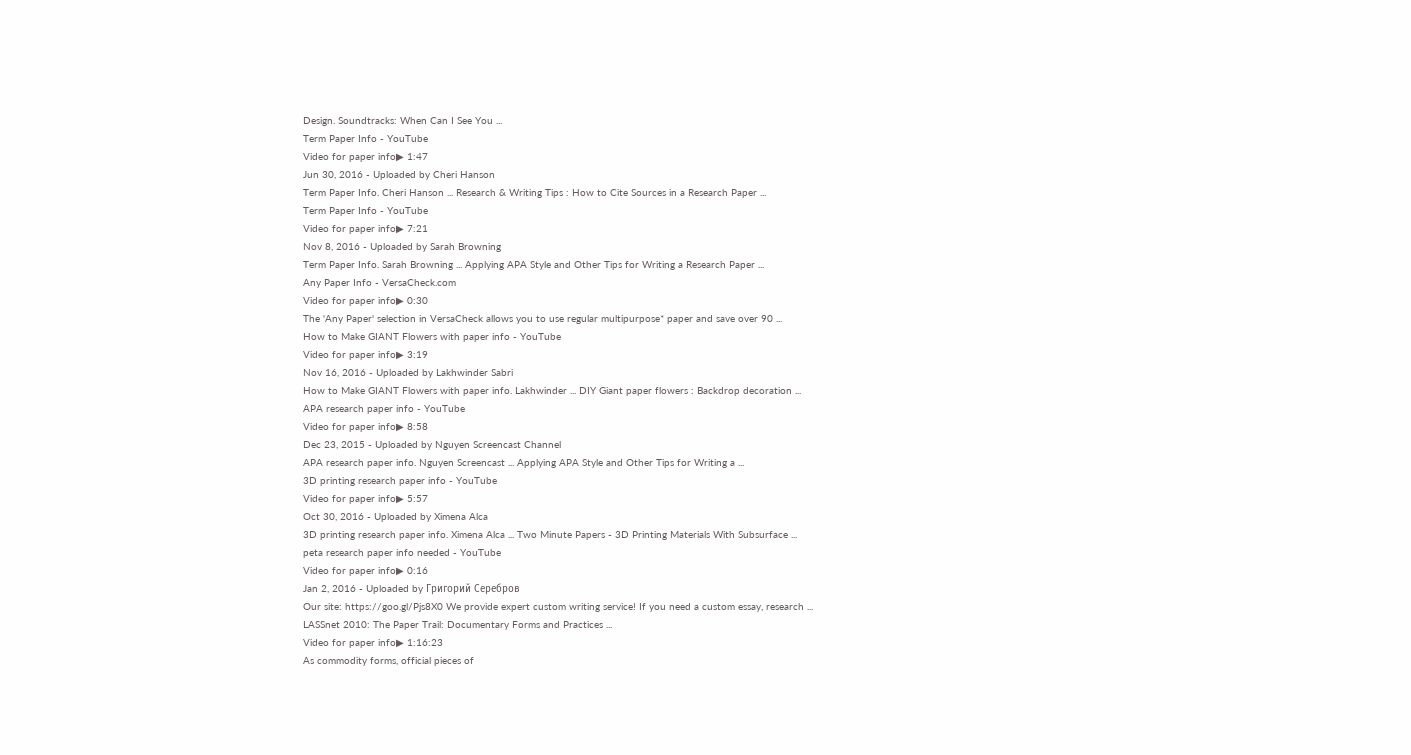Design. Soundtracks: When Can I See You ...
Term Paper Info - YouTube
Video for paper info▶ 1:47
Jun 30, 2016 - Uploaded by Cheri Hanson
Term Paper Info. Cheri Hanson ... Research & Writing Tips : How to Cite Sources in a Research Paper ...
Term Paper Info - YouTube
Video for paper info▶ 7:21
Nov 8, 2016 - Uploaded by Sarah Browning
Term Paper Info. Sarah Browning ... Applying APA Style and Other Tips for Writing a Research Paper ...
Any Paper Info - VersaCheck.com
Video for paper info▶ 0:30
The 'Any Paper' selection in VersaCheck allows you to use regular multipurpose* paper and save over 90 ...
How to Make GIANT Flowers with paper info - YouTube
Video for paper info▶ 3:19
Nov 16, 2016 - Uploaded by Lakhwinder Sabri
How to Make GIANT Flowers with paper info. Lakhwinder ... DIY Giant paper flowers : Backdrop decoration ...
APA research paper info - YouTube
Video for paper info▶ 8:58
Dec 23, 2015 - Uploaded by Nguyen Screencast Channel
APA research paper info. Nguyen Screencast ... Applying APA Style and Other Tips for Writing a ...
3D printing research paper info - YouTube
Video for paper info▶ 5:57
Oct 30, 2016 - Uploaded by Ximena Alca
3D printing research paper info. Ximena Alca ... Two Minute Papers - 3D Printing Materials With Subsurface ...
peta research paper info needed - YouTube
Video for paper info▶ 0:16
Jan 2, 2016 - Uploaded by Григорий Серебров
Our site: https://goo.gl/Pjs8X0 We provide expert custom writing service! If you need a custom essay, research ...
LASSnet 2010: The Paper Trail: Documentary Forms and Practices ...
Video for paper info▶ 1:16:23
As commodity forms, official pieces of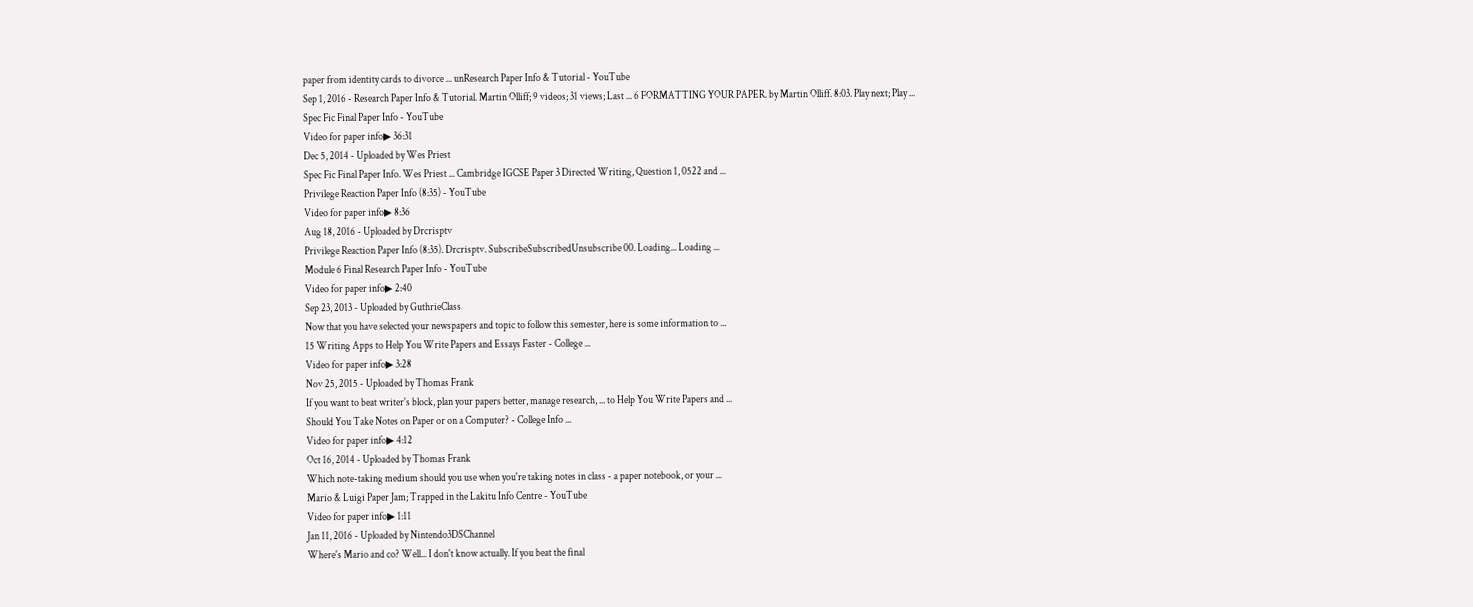paper from identity cards to divorce ... unResearch Paper Info & Tutorial - YouTube
Sep 1, 2016 - Research Paper Info & Tutorial. Martin Olliff; 9 videos; 31 views; Last ... 6 FORMATTING YOUR PAPER. by Martin Olliff. 8:03. Play next; Play ...
Spec Fic Final Paper Info - YouTube
Video for paper info▶ 36:31
Dec 5, 2014 - Uploaded by Wes Priest
Spec Fic Final Paper Info. Wes Priest ... Cambridge IGCSE Paper 3 Directed Writing, Question 1, 0522 and ...
Privilege Reaction Paper Info (8:35) - YouTube
Video for paper info▶ 8:36
Aug 18, 2016 - Uploaded by Drcrisptv
Privilege Reaction Paper Info (8:35). Drcrisptv. SubscribeSubscribedUnsubscribe 00. Loading... Loading ...
Module 6 Final Research Paper Info - YouTube
Video for paper info▶ 2:40
Sep 23, 2013 - Uploaded by GuthrieClass
Now that you have selected your newspapers and topic to follow this semester, here is some information to ...
15 Writing Apps to Help You Write Papers and Essays Faster - College ...
Video for paper info▶ 3:28
Nov 25, 2015 - Uploaded by Thomas Frank
If you want to beat writer's block, plan your papers better, manage research, ... to Help You Write Papers and ...
Should You Take Notes on Paper or on a Computer? - College Info ...
Video for paper info▶ 4:12
Oct 16, 2014 - Uploaded by Thomas Frank
Which note-taking medium should you use when you're taking notes in class - a paper notebook, or your ...
Mario & Luigi Paper Jam; Trapped in the Lakitu Info Centre - YouTube
Video for paper info▶ 1:11
Jan 11, 2016 - Uploaded by Nintendo3DSChannel
Where's Mario and co? Well... I don't know actually. If you beat the final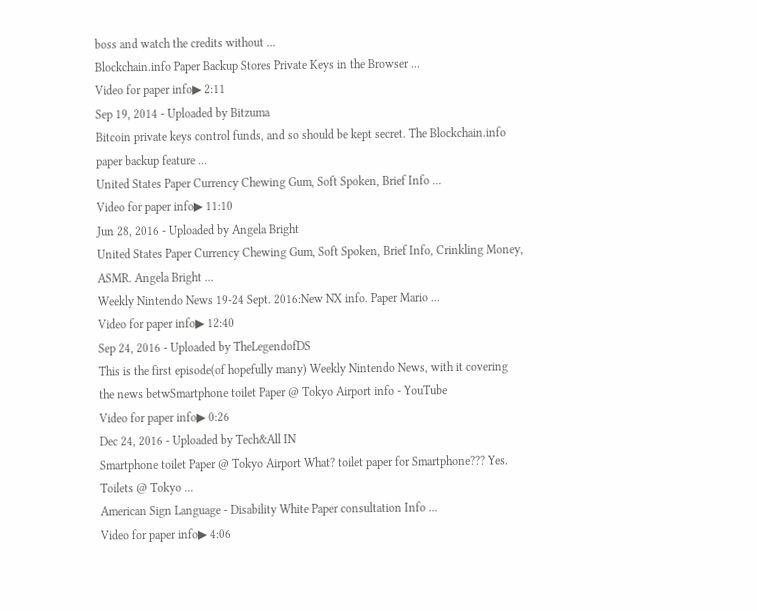boss and watch the credits without ...
Blockchain.info Paper Backup Stores Private Keys in the Browser ...
Video for paper info▶ 2:11
Sep 19, 2014 - Uploaded by Bitzuma
Bitcoin private keys control funds, and so should be kept secret. The Blockchain.info paper backup feature ...
United States Paper Currency Chewing Gum, Soft Spoken, Brief Info ...
Video for paper info▶ 11:10
Jun 28, 2016 - Uploaded by Angela Bright
United States Paper Currency Chewing Gum, Soft Spoken, Brief Info, Crinkling Money, ASMR. Angela Bright ...
Weekly Nintendo News 19-24 Sept. 2016:New NX info. Paper Mario ...
Video for paper info▶ 12:40
Sep 24, 2016 - Uploaded by TheLegendofDS
This is the first episode(of hopefully many) Weekly Nintendo News, with it covering the news betwSmartphone toilet Paper @ Tokyo Airport info - YouTube
Video for paper info▶ 0:26
Dec 24, 2016 - Uploaded by Tech&All IN
Smartphone toilet Paper @ Tokyo Airport What? toilet paper for Smartphone??? Yes. Toilets @ Tokyo ...
American Sign Language - Disability White Paper consultation Info ...
Video for paper info▶ 4:06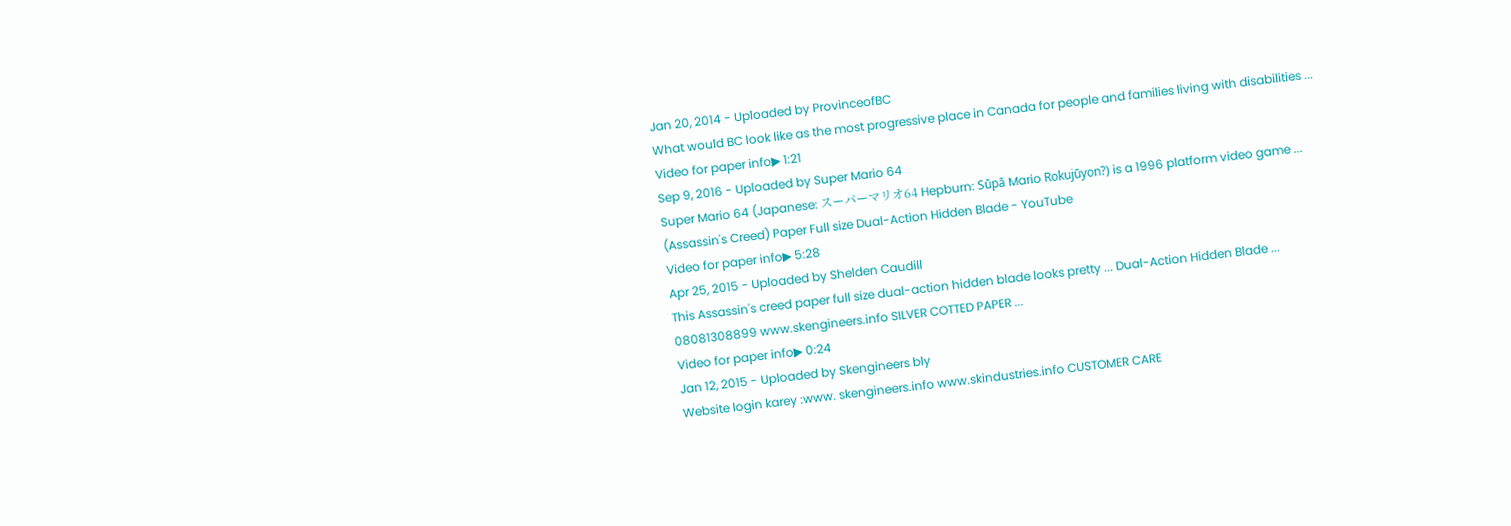Jan 20, 2014 - Uploaded by ProvinceofBC
What would BC look like as the most progressive place in Canada for people and families living with disabilities ...
Video for paper info▶ 1:21
Sep 9, 2016 - Uploaded by Super Mario 64
Super Mario 64 (Japanese: スーパーマリオ64 Hepburn: Sūpā Mario Rokujūyon?) is a 1996 platform video game ...
(Assassin's Creed) Paper Full size Dual-Action Hidden Blade - YouTube
Video for paper info▶ 5:28
Apr 25, 2015 - Uploaded by Shelden Caudill
This Assassin's creed paper full size dual-action hidden blade looks pretty ... Dual-Action Hidden Blade ...
08081308899 www.skengineers.info SILVER COTTED PAPER ...
Video for paper info▶ 0:24
Jan 12, 2015 - Uploaded by Skengineers bly
Website login karey :www. skengineers.info www.skindustries.info CUSTOMER CARE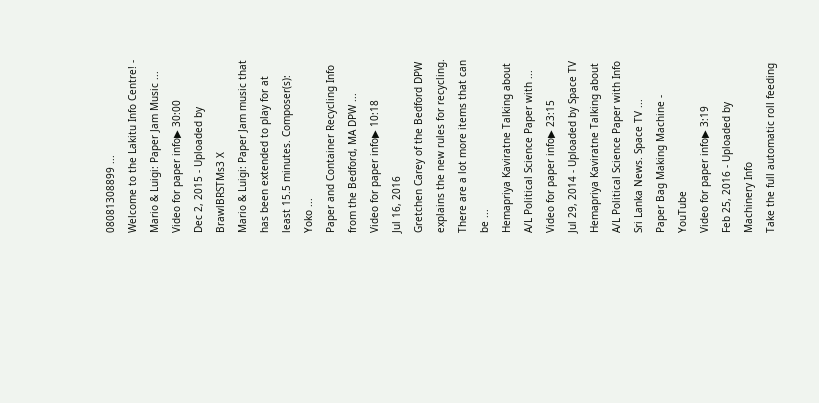08081308899 ...
Welcome to the Lakitu Info Centre! - Mario & Luigi: Paper Jam Music ...
Video for paper info▶ 30:00
Dec 2, 2015 - Uploaded by BrawlBRSTMs3 X
Mario & Luigi: Paper Jam music that has been extended to play for at least 15.5 minutes. Composer(s): Yoko ...
Paper and Container Recycling Info from the Bedford, MA DPW ...
Video for paper info▶ 10:18
Jul 16, 2016
Gretchen Carey of the Bedford DPW explains the new rules for recycling. There are a lot more items that can be ...
Hemapriya Kaviratne Talking about A/L Political Science Paper with ...
Video for paper info▶ 23:15
Jul 29, 2014 - Uploaded by Space TV
Hemapriya Kaviratne Talking about A/L Political Science Paper with Info Sri Lanka News. Space TV ...
Paper Bag Making Machine - YouTube
Video for paper info▶ 3:19
Feb 25, 2016 - Uploaded by Machinery Info
Take the full automatic roll feeding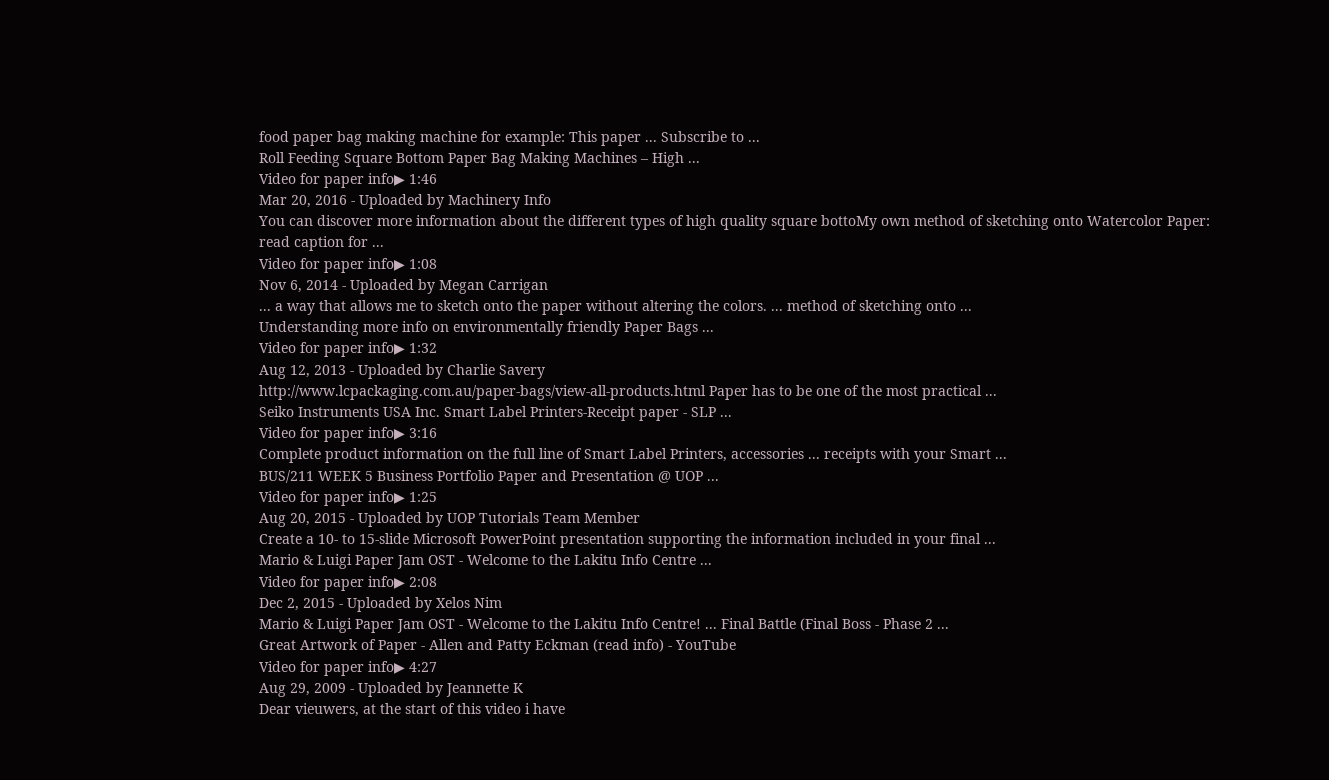food paper bag making machine for example: This paper ... Subscribe to ...
Roll Feeding Square Bottom Paper Bag Making Machines – High ...
Video for paper info▶ 1:46
Mar 20, 2016 - Uploaded by Machinery Info
You can discover more information about the different types of high quality square bottoMy own method of sketching onto Watercolor Paper: read caption for ...
Video for paper info▶ 1:08
Nov 6, 2014 - Uploaded by Megan Carrigan
... a way that allows me to sketch onto the paper without altering the colors. ... method of sketching onto ...
Understanding more info on environmentally friendly Paper Bags ...
Video for paper info▶ 1:32
Aug 12, 2013 - Uploaded by Charlie Savery
http://www.lcpackaging.com.au/paper-bags/view-all-products.html Paper has to be one of the most practical ...
Seiko Instruments USA Inc. Smart Label Printers-Receipt paper - SLP ...
Video for paper info▶ 3:16
Complete product information on the full line of Smart Label Printers, accessories ... receipts with your Smart ...
BUS/211 WEEK 5 Business Portfolio Paper and Presentation @ UOP ...
Video for paper info▶ 1:25
Aug 20, 2015 - Uploaded by UOP Tutorials Team Member
Create a 10- to 15-slide Microsoft PowerPoint presentation supporting the information included in your final ...
Mario & Luigi Paper Jam OST - Welcome to the Lakitu Info Centre ...
Video for paper info▶ 2:08
Dec 2, 2015 - Uploaded by Xelos Nim
Mario & Luigi Paper Jam OST - Welcome to the Lakitu Info Centre! ... Final Battle (Final Boss - Phase 2 ...
Great Artwork of Paper - Allen and Patty Eckman (read info) - YouTube
Video for paper info▶ 4:27
Aug 29, 2009 - Uploaded by Jeannette K
Dear vieuwers, at the start of this video i have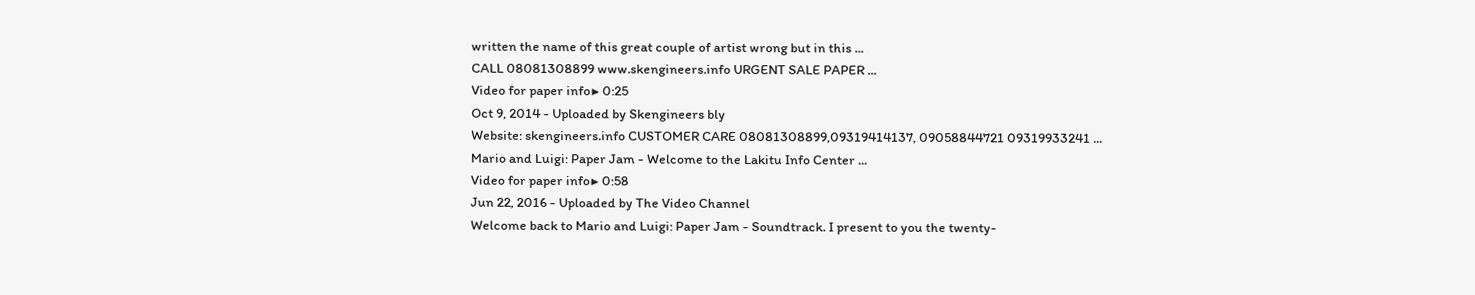written the name of this great couple of artist wrong but in this ...
CALL 08081308899 www.skengineers.info URGENT SALE PAPER ...
Video for paper info▶ 0:25
Oct 9, 2014 - Uploaded by Skengineers bly
Website: skengineers.info CUSTOMER CARE 08081308899,09319414137, 09058844721 09319933241 ...
Mario and Luigi: Paper Jam - Welcome to the Lakitu Info Center ...
Video for paper info▶ 0:58
Jun 22, 2016 - Uploaded by The Video Channel
Welcome back to Mario and Luigi: Paper Jam - Soundtrack. I present to you the twenty-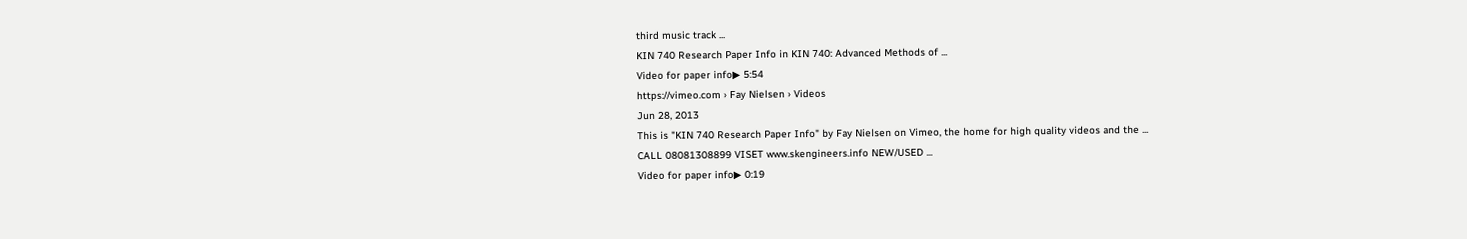third music track ...
KIN 740 Research Paper Info in KIN 740: Advanced Methods of ...
Video for paper info▶ 5:54
https://vimeo.com › Fay Nielsen › Videos
Jun 28, 2013
This is "KIN 740 Research Paper Info" by Fay Nielsen on Vimeo, the home for high quality videos and the ...
CALL 08081308899 VISET www.skengineers.info NEW/USED ...
Video for paper info▶ 0:19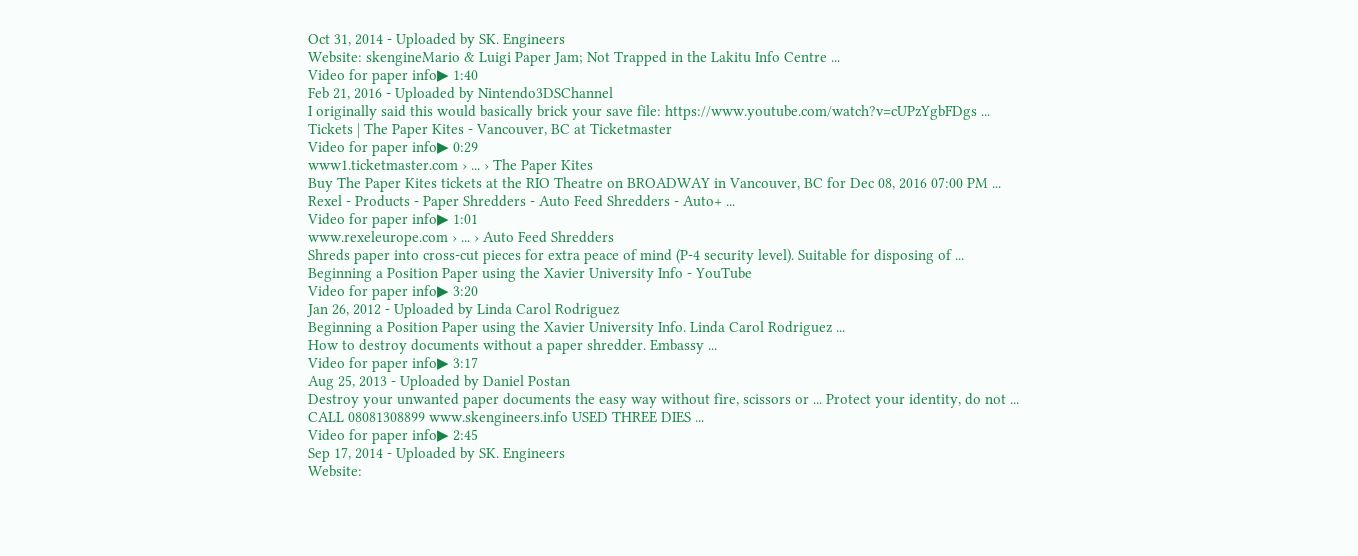Oct 31, 2014 - Uploaded by SK. Engineers
Website: skengineMario & Luigi Paper Jam; Not Trapped in the Lakitu Info Centre ...
Video for paper info▶ 1:40
Feb 21, 2016 - Uploaded by Nintendo3DSChannel
I originally said this would basically brick your save file: https://www.youtube.com/watch?v=cUPzYgbFDgs ...
Tickets | The Paper Kites - Vancouver, BC at Ticketmaster
Video for paper info▶ 0:29
www1.ticketmaster.com › ... › The Paper Kites
Buy The Paper Kites tickets at the RIO Theatre on BROADWAY in Vancouver, BC for Dec 08, 2016 07:00 PM ...
Rexel - Products - Paper Shredders - Auto Feed Shredders - Auto+ ...
Video for paper info▶ 1:01
www.rexeleurope.com › ... › Auto Feed Shredders
Shreds paper into cross-cut pieces for extra peace of mind (P-4 security level). Suitable for disposing of ...
Beginning a Position Paper using the Xavier University Info - YouTube
Video for paper info▶ 3:20
Jan 26, 2012 - Uploaded by Linda Carol Rodriguez
Beginning a Position Paper using the Xavier University Info. Linda Carol Rodriguez ...
How to destroy documents without a paper shredder. Embassy ...
Video for paper info▶ 3:17
Aug 25, 2013 - Uploaded by Daniel Postan
Destroy your unwanted paper documents the easy way without fire, scissors or ... Protect your identity, do not ...
CALL 08081308899 www.skengineers.info USED THREE DIES ...
Video for paper info▶ 2:45
Sep 17, 2014 - Uploaded by SK. Engineers
Website: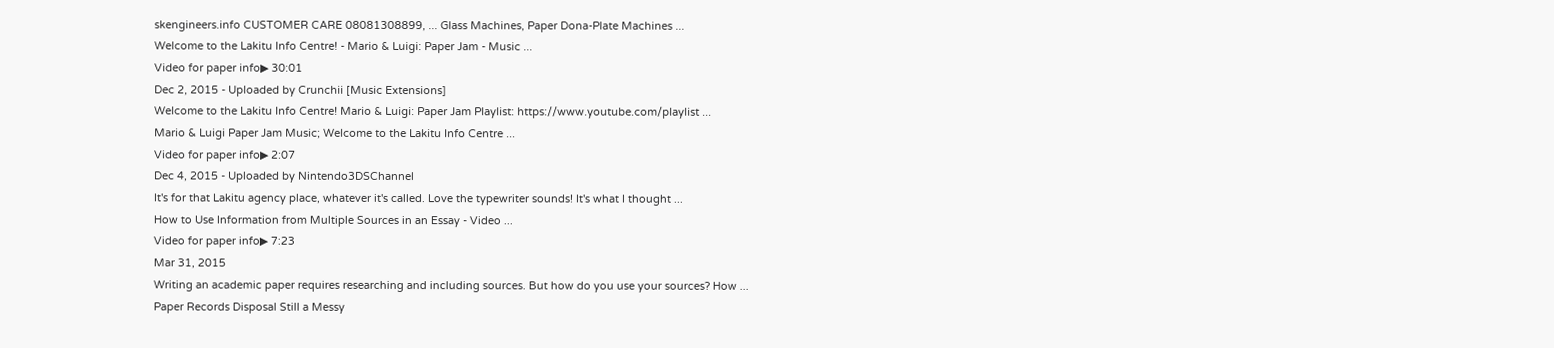skengineers.info CUSTOMER CARE 08081308899, ... Glass Machines, Paper Dona-Plate Machines ...
Welcome to the Lakitu Info Centre! - Mario & Luigi: Paper Jam - Music ...
Video for paper info▶ 30:01
Dec 2, 2015 - Uploaded by Crunchii [Music Extensions]
Welcome to the Lakitu Info Centre! Mario & Luigi: Paper Jam Playlist: https://www.youtube.com/playlist ...
Mario & Luigi Paper Jam Music; Welcome to the Lakitu Info Centre ...
Video for paper info▶ 2:07
Dec 4, 2015 - Uploaded by Nintendo3DSChannel
It's for that Lakitu agency place, whatever it's called. Love the typewriter sounds! It's what I thought ...
How to Use Information from Multiple Sources in an Essay - Video ...
Video for paper info▶ 7:23
Mar 31, 2015
Writing an academic paper requires researching and including sources. But how do you use your sources? How ...
Paper Records Disposal Still a Messy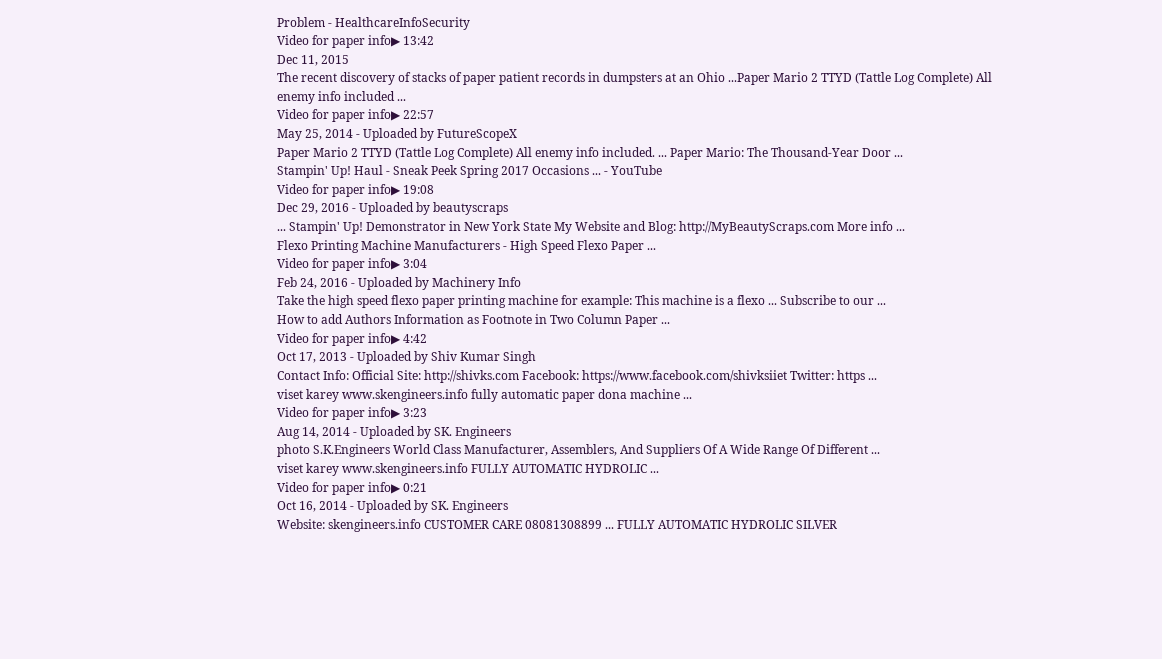Problem - HealthcareInfoSecurity
Video for paper info▶ 13:42
Dec 11, 2015
The recent discovery of stacks of paper patient records in dumpsters at an Ohio ...Paper Mario 2 TTYD (Tattle Log Complete) All enemy info included ...
Video for paper info▶ 22:57
May 25, 2014 - Uploaded by FutureScopeX
Paper Mario 2 TTYD (Tattle Log Complete) All enemy info included. ... Paper Mario: The Thousand-Year Door ...
Stampin' Up! Haul - Sneak Peek Spring 2017 Occasions ... - YouTube
Video for paper info▶ 19:08
Dec 29, 2016 - Uploaded by beautyscraps
... Stampin' Up! Demonstrator in New York State My Website and Blog: http://MyBeautyScraps.com More info ...
Flexo Printing Machine Manufacturers - High Speed Flexo Paper ...
Video for paper info▶ 3:04
Feb 24, 2016 - Uploaded by Machinery Info
Take the high speed flexo paper printing machine for example: This machine is a flexo ... Subscribe to our ...
How to add Authors Information as Footnote in Two Column Paper ...
Video for paper info▶ 4:42
Oct 17, 2013 - Uploaded by Shiv Kumar Singh
Contact Info: Official Site: http://shivks.com Facebook: https://www.facebook.com/shivksiiet Twitter: https ...
viset karey www.skengineers.info fully automatic paper dona machine ...
Video for paper info▶ 3:23
Aug 14, 2014 - Uploaded by SK. Engineers
photo S.K.Engineers World Class Manufacturer, Assemblers, And Suppliers Of A Wide Range Of Different ...
viset karey www.skengineers.info FULLY AUTOMATIC HYDROLIC ...
Video for paper info▶ 0:21
Oct 16, 2014 - Uploaded by SK. Engineers
Website: skengineers.info CUSTOMER CARE 08081308899 ... FULLY AUTOMATIC HYDROLIC SILVER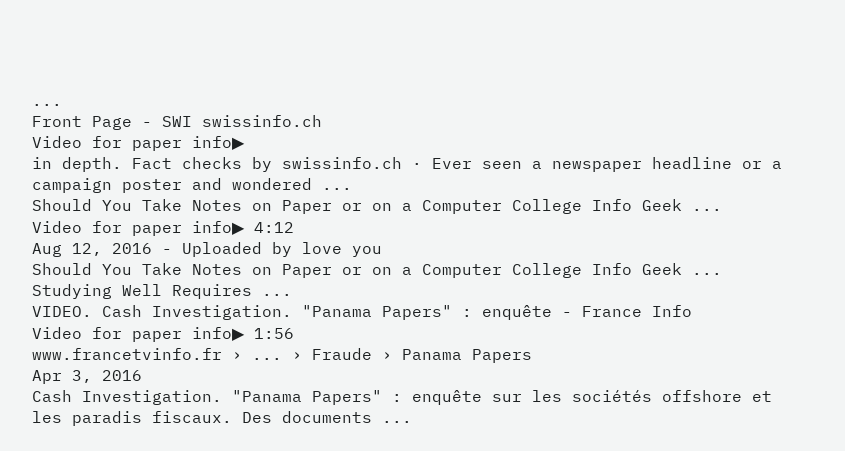...
Front Page - SWI swissinfo.ch
Video for paper info▶
in depth. Fact checks by swissinfo.ch · Ever seen a newspaper headline or a campaign poster and wondered ...
Should You Take Notes on Paper or on a Computer College Info Geek ...
Video for paper info▶ 4:12
Aug 12, 2016 - Uploaded by love you
Should You Take Notes on Paper or on a Computer College Info Geek ... Studying Well Requires ...
VIDEO. Cash Investigation. "Panama Papers" : enquête - France Info
Video for paper info▶ 1:56
www.francetvinfo.fr › ... › Fraude › Panama Papers
Apr 3, 2016
Cash Investigation. "Panama Papers" : enquête sur les sociétés offshore et les paradis fiscaux. Des documents ...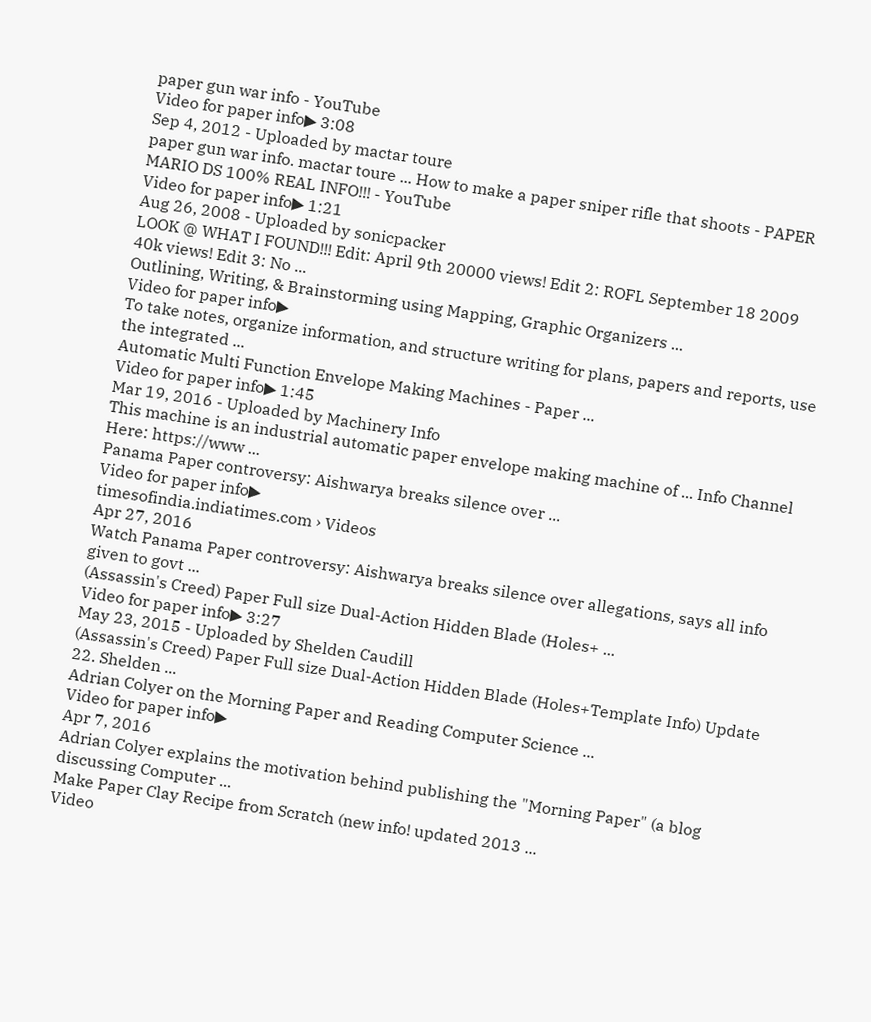paper gun war info - YouTube
Video for paper info▶ 3:08
Sep 4, 2012 - Uploaded by mactar toure
paper gun war info. mactar toure ... How to make a paper sniper rifle that shoots - PAPER MARIO DS 100% REAL INFO!!! - YouTube
Video for paper info▶ 1:21
Aug 26, 2008 - Uploaded by sonicpacker
LOOK @ WHAT I FOUND!!! Edit: April 9th 20000 views! Edit 2: ROFL September 18 2009 40k views! Edit 3: No ...
Outlining, Writing, & Brainstorming using Mapping, Graphic Organizers ...
Video for paper info▶
To take notes, organize information, and structure writing for plans, papers and reports, use the integrated ...
Automatic Multi Function Envelope Making Machines - Paper ...
Video for paper info▶ 1:45
Mar 19, 2016 - Uploaded by Machinery Info
This machine is an industrial automatic paper envelope making machine of ... Info Channel Here: https://www ...
Panama Paper controversy: Aishwarya breaks silence over ...
Video for paper info▶
timesofindia.indiatimes.com › Videos
Apr 27, 2016
Watch Panama Paper controversy: Aishwarya breaks silence over allegations, says all info given to govt ...
(Assassin's Creed) Paper Full size Dual-Action Hidden Blade (Holes+ ...
Video for paper info▶ 3:27
May 23, 2015 - Uploaded by Shelden Caudill
(Assassin's Creed) Paper Full size Dual-Action Hidden Blade (Holes+Template Info) Update 22. Shelden ...
Adrian Colyer on the Morning Paper and Reading Computer Science ...
Video for paper info▶
Apr 7, 2016
Adrian Colyer explains the motivation behind publishing the "Morning Paper" (a blog discussing Computer ...
Make Paper Clay Recipe from Scratch (new info! updated 2013 ...
Video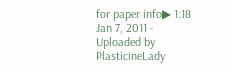for paper info▶ 1:18
Jan 7, 2011 - Uploaded by PlasticineLady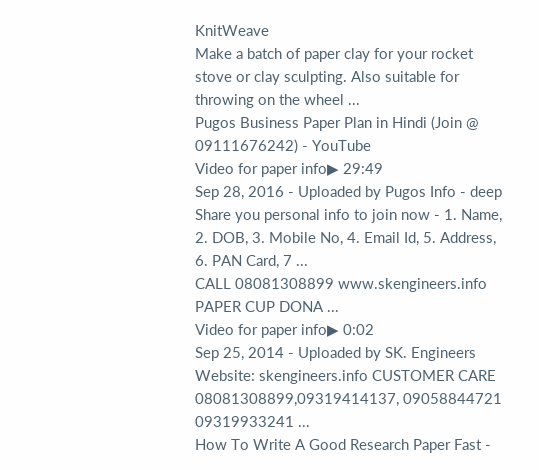KnitWeave
Make a batch of paper clay for your rocket stove or clay sculpting. Also suitable for throwing on the wheel ...
Pugos Business Paper Plan in Hindi (Join @ 09111676242) - YouTube
Video for paper info▶ 29:49
Sep 28, 2016 - Uploaded by Pugos Info - deep
Share you personal info to join now - 1. Name, 2. DOB, 3. Mobile No, 4. Email Id, 5. Address, 6. PAN Card, 7 ...
CALL 08081308899 www.skengineers.info PAPER CUP DONA ...
Video for paper info▶ 0:02
Sep 25, 2014 - Uploaded by SK. Engineers
Website: skengineers.info CUSTOMER CARE 08081308899,09319414137, 09058844721 09319933241 ...
How To Write A Good Research Paper Fast -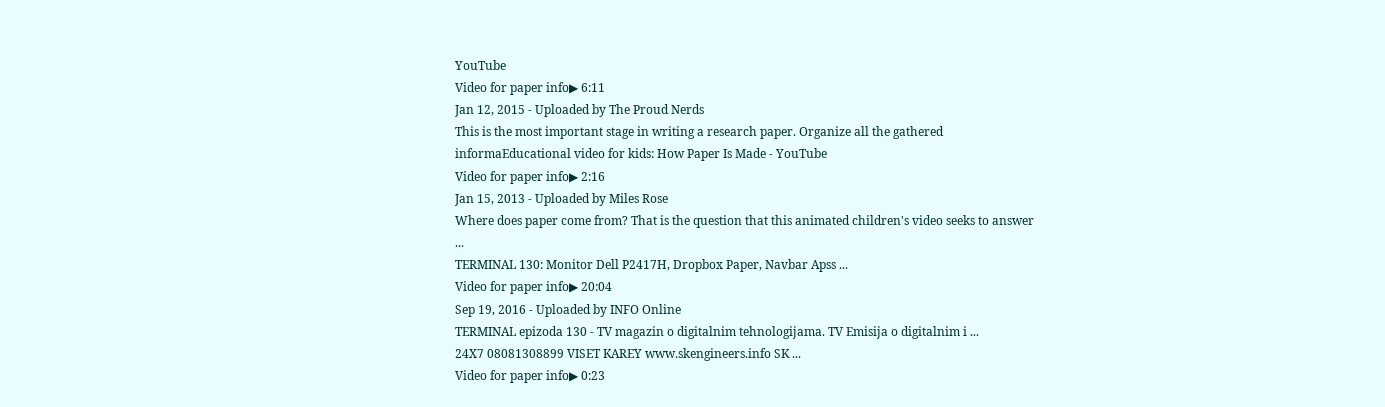YouTube
Video for paper info▶ 6:11
Jan 12, 2015 - Uploaded by The Proud Nerds
This is the most important stage in writing a research paper. Organize all the gathered informaEducational video for kids: How Paper Is Made - YouTube
Video for paper info▶ 2:16
Jan 15, 2013 - Uploaded by Miles Rose
Where does paper come from? That is the question that this animated children's video seeks to answer ...
TERMINAL 130: Monitor Dell P2417H, Dropbox Paper, Navbar Apss ...
Video for paper info▶ 20:04
Sep 19, 2016 - Uploaded by INFO Online
TERMINAL epizoda 130 - TV magazin o digitalnim tehnologijama. TV Emisija o digitalnim i ...
24X7 08081308899 VISET KAREY www.skengineers.info SK ...
Video for paper info▶ 0:23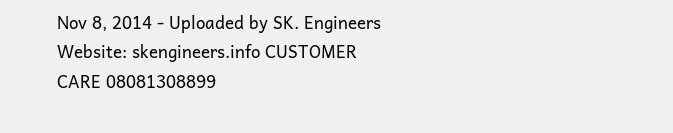Nov 8, 2014 - Uploaded by SK. Engineers
Website: skengineers.info CUSTOMER CARE 08081308899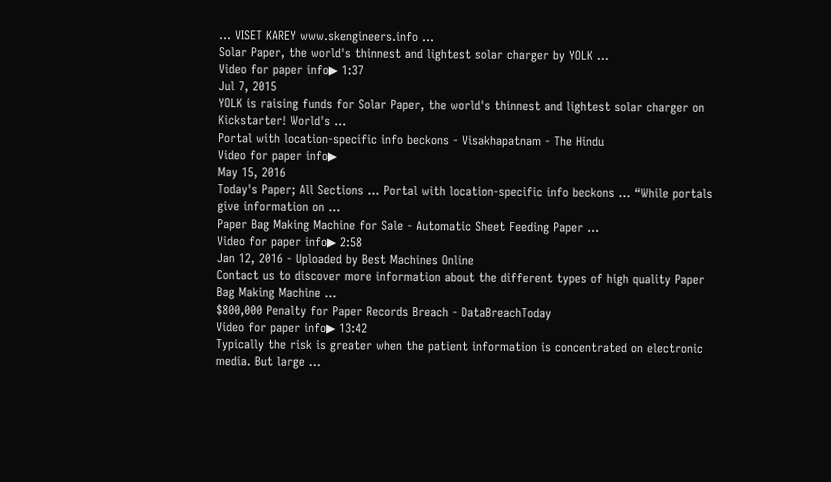... VISET KAREY www.skengineers.info ...
Solar Paper, the world's thinnest and lightest solar charger by YOLK ...
Video for paper info▶ 1:37
Jul 7, 2015
YOLK is raising funds for Solar Paper, the world's thinnest and lightest solar charger on Kickstarter! World's ...
Portal with location-specific info beckons - Visakhapatnam - The Hindu
Video for paper info▶
May 15, 2016
Today's Paper; All Sections ... Portal with location-specific info beckons ... “While portals give information on ...
Paper Bag Making Machine for Sale - Automatic Sheet Feeding Paper ...
Video for paper info▶ 2:58
Jan 12, 2016 - Uploaded by Best Machines Online
Contact us to discover more information about the different types of high quality Paper Bag Making Machine ...
$800,000 Penalty for Paper Records Breach - DataBreachToday
Video for paper info▶ 13:42
Typically the risk is greater when the patient information is concentrated on electronic media. But large ...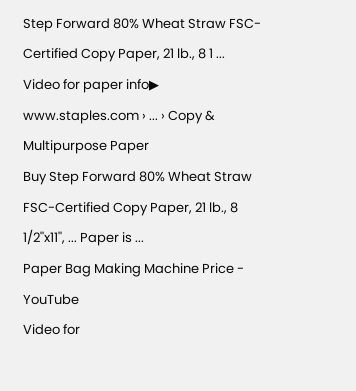Step Forward 80% Wheat Straw FSC-Certified Copy Paper, 21 lb., 8 1 ...
Video for paper info▶
www.staples.com › ... › Copy & Multipurpose Paper
Buy Step Forward 80% Wheat Straw FSC-Certified Copy Paper, 21 lb., 8 1/2''x11'', ... Paper is ...
Paper Bag Making Machine Price - YouTube
Video for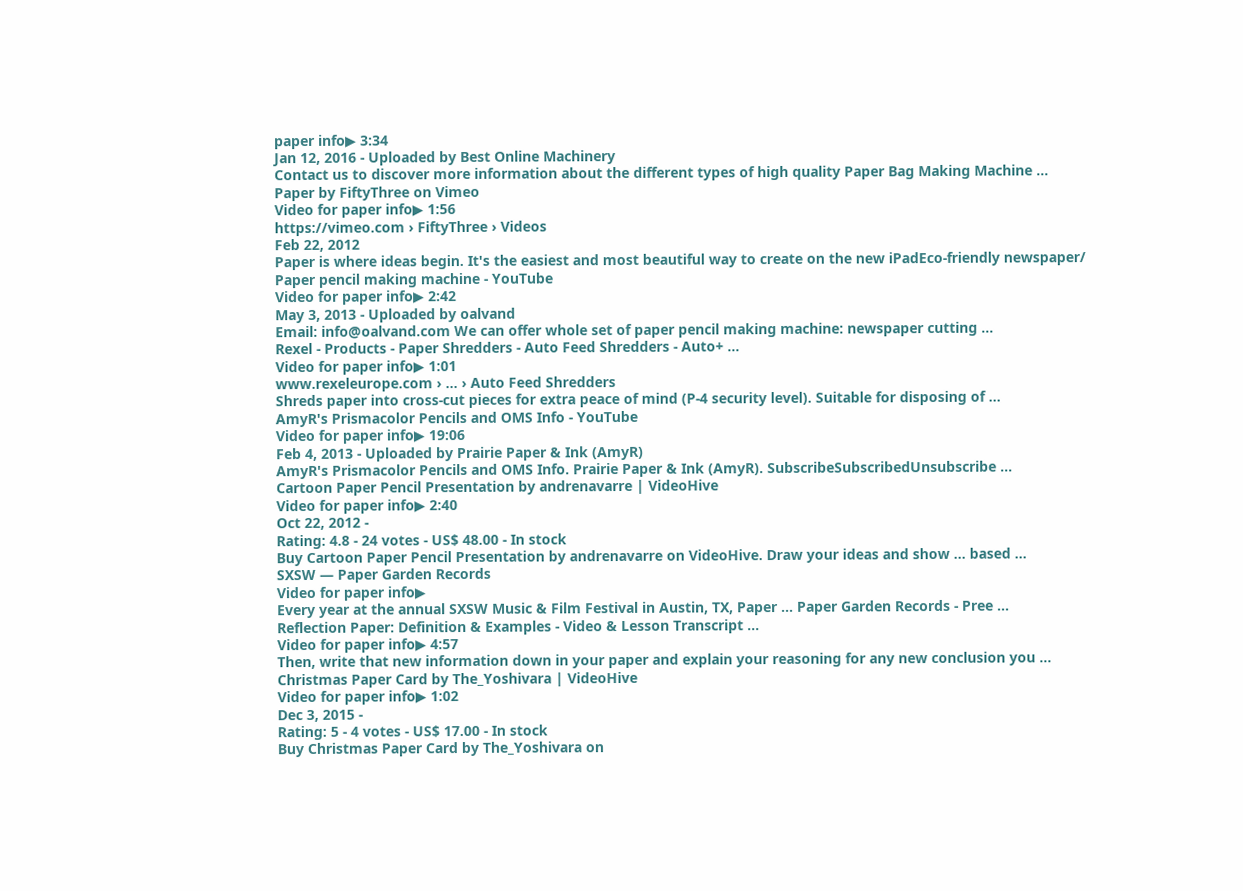paper info▶ 3:34
Jan 12, 2016 - Uploaded by Best Online Machinery
Contact us to discover more information about the different types of high quality Paper Bag Making Machine ...
Paper by FiftyThree on Vimeo
Video for paper info▶ 1:56
https://vimeo.com › FiftyThree › Videos
Feb 22, 2012
Paper is where ideas begin. It's the easiest and most beautiful way to create on the new iPadEco-friendly newspaper/ Paper pencil making machine - YouTube
Video for paper info▶ 2:42
May 3, 2013 - Uploaded by oalvand
Email: info@oalvand.com We can offer whole set of paper pencil making machine: newspaper cutting ...
Rexel - Products - Paper Shredders - Auto Feed Shredders - Auto+ ...
Video for paper info▶ 1:01
www.rexeleurope.com › ... › Auto Feed Shredders
Shreds paper into cross-cut pieces for extra peace of mind (P-4 security level). Suitable for disposing of ...
AmyR's Prismacolor Pencils and OMS Info - YouTube
Video for paper info▶ 19:06
Feb 4, 2013 - Uploaded by Prairie Paper & Ink (AmyR)
AmyR's Prismacolor Pencils and OMS Info. Prairie Paper & Ink (AmyR). SubscribeSubscribedUnsubscribe ...
Cartoon Paper Pencil Presentation by andrenavarre | VideoHive
Video for paper info▶ 2:40
Oct 22, 2012 -
Rating: 4.8 - 24 votes - US$ 48.00 - In stock
Buy Cartoon Paper Pencil Presentation by andrenavarre on VideoHive. Draw your ideas and show ... based ...
SXSW — Paper Garden Records
Video for paper info▶
Every year at the annual SXSW Music & Film Festival in Austin, TX, Paper ... Paper Garden Records - Pree ...
Reflection Paper: Definition & Examples - Video & Lesson Transcript ...
Video for paper info▶ 4:57
Then, write that new information down in your paper and explain your reasoning for any new conclusion you ...
Christmas Paper Card by The_Yoshivara | VideoHive
Video for paper info▶ 1:02
Dec 3, 2015 -
Rating: 5 - 4 votes - US$ 17.00 - In stock
Buy Christmas Paper Card by The_Yoshivara on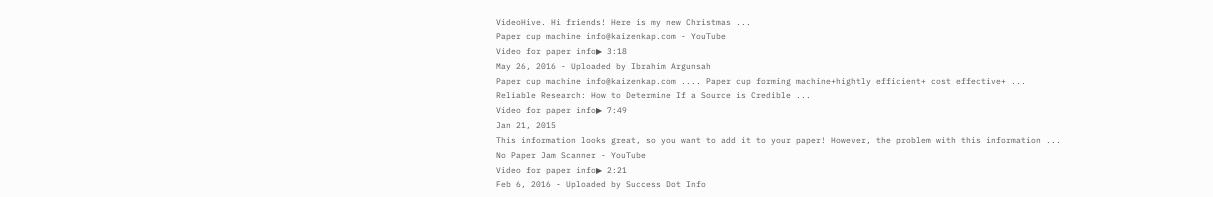VideoHive. Hi friends! Here is my new Christmas ...
Paper cup machine info@kaizenkap.com - YouTube
Video for paper info▶ 3:18
May 26, 2016 - Uploaded by Ibrahim Argunsah
Paper cup machine info@kaizenkap.com .... Paper cup forming machine+hightly efficient+ cost effective+ ...
Reliable Research: How to Determine If a Source is Credible ...
Video for paper info▶ 7:49
Jan 21, 2015
This information looks great, so you want to add it to your paper! However, the problem with this information ...
No Paper Jam Scanner - YouTube
Video for paper info▶ 2:21
Feb 6, 2016 - Uploaded by Success Dot Info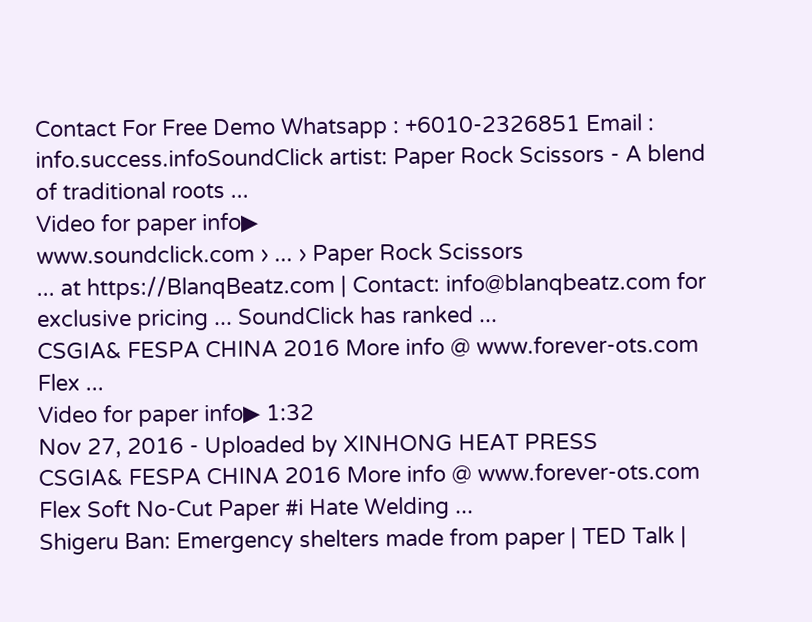Contact For Free Demo Whatsapp : +6010-2326851 Email : info.success.infoSoundClick artist: Paper Rock Scissors - A blend of traditional roots ...
Video for paper info▶
www.soundclick.com › ... › Paper Rock Scissors
... at https://BlanqBeatz.com | Contact: info@blanqbeatz.com for exclusive pricing ... SoundClick has ranked ...
CSGIA& FESPA CHINA 2016 More info @ www.forever-ots.com Flex ...
Video for paper info▶ 1:32
Nov 27, 2016 - Uploaded by XINHONG HEAT PRESS
CSGIA& FESPA CHINA 2016 More info @ www.forever-ots.com Flex Soft No-Cut Paper #i Hate Welding ...
Shigeru Ban: Emergency shelters made from paper | TED Talk |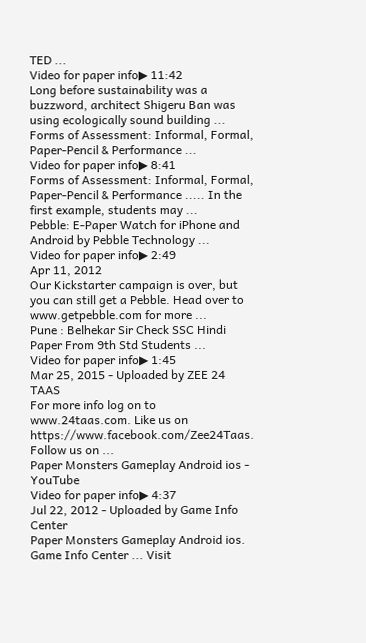TED ...
Video for paper info▶ 11:42
Long before sustainability was a buzzword, architect Shigeru Ban was using ecologically sound building ...
Forms of Assessment: Informal, Formal, Paper-Pencil & Performance ...
Video for paper info▶ 8:41
Forms of Assessment: Informal, Formal, Paper-Pencil & Performance ..... In the first example, students may ...
Pebble: E-Paper Watch for iPhone and Android by Pebble Technology ...
Video for paper info▶ 2:49
Apr 11, 2012
Our Kickstarter campaign is over, but you can still get a Pebble. Head over to www.getpebble.com for more ...
Pune : Belhekar Sir Check SSC Hindi Paper From 9th Std Students ...
Video for paper info▶ 1:45
Mar 25, 2015 - Uploaded by ZEE 24 TAAS
For more info log on to www.24taas.com. Like us on https://www.facebook.com/Zee24Taas. Follow us on ...
Paper Monsters Gameplay Android ios - YouTube
Video for paper info▶ 4:37
Jul 22, 2012 - Uploaded by Game Info Center
Paper Monsters Gameplay Android ios. Game Info Center ... Visit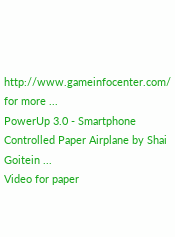http://www.gameinfocenter.com/ for more ...
PowerUp 3.0 - Smartphone Controlled Paper Airplane by Shai Goitein ...
Video for paper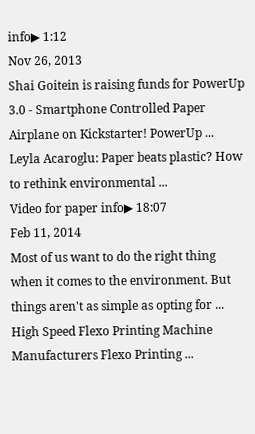info▶ 1:12
Nov 26, 2013
Shai Goitein is raising funds for PowerUp 3.0 - Smartphone Controlled Paper Airplane on Kickstarter! PowerUp ...
Leyla Acaroglu: Paper beats plastic? How to rethink environmental ...
Video for paper info▶ 18:07
Feb 11, 2014
Most of us want to do the right thing when it comes to the environment. But things aren't as simple as opting for ...
High Speed Flexo Printing Machine Manufacturers Flexo Printing ...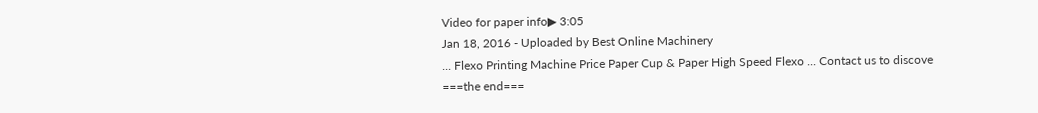Video for paper info▶ 3:05
Jan 18, 2016 - Uploaded by Best Online Machinery
... Flexo Printing Machine Price Paper Cup & Paper High Speed Flexo ... Contact us to discove
===the end===